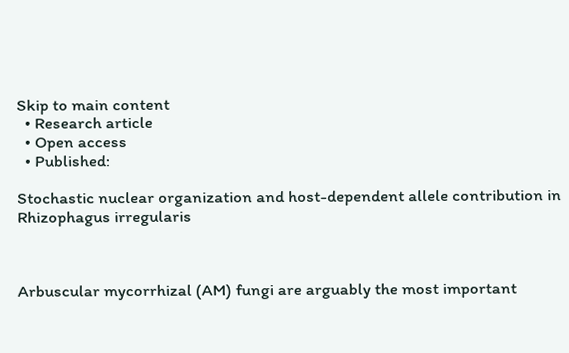Skip to main content
  • Research article
  • Open access
  • Published:

Stochastic nuclear organization and host-dependent allele contribution in Rhizophagus irregularis



Arbuscular mycorrhizal (AM) fungi are arguably the most important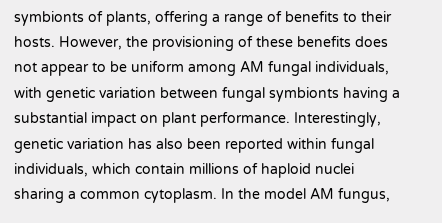symbionts of plants, offering a range of benefits to their hosts. However, the provisioning of these benefits does not appear to be uniform among AM fungal individuals, with genetic variation between fungal symbionts having a substantial impact on plant performance. Interestingly, genetic variation has also been reported within fungal individuals, which contain millions of haploid nuclei sharing a common cytoplasm. In the model AM fungus,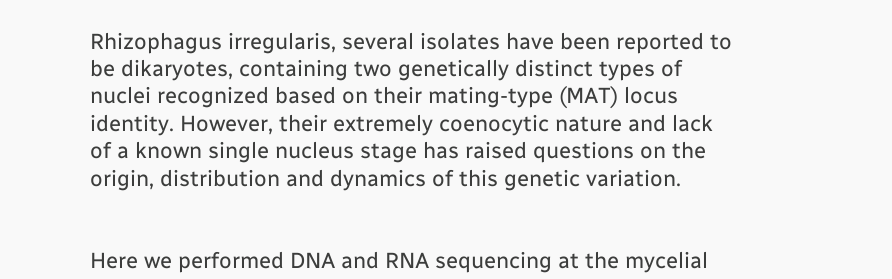Rhizophagus irregularis, several isolates have been reported to be dikaryotes, containing two genetically distinct types of nuclei recognized based on their mating-type (MAT) locus identity. However, their extremely coenocytic nature and lack of a known single nucleus stage has raised questions on the origin, distribution and dynamics of this genetic variation.


Here we performed DNA and RNA sequencing at the mycelial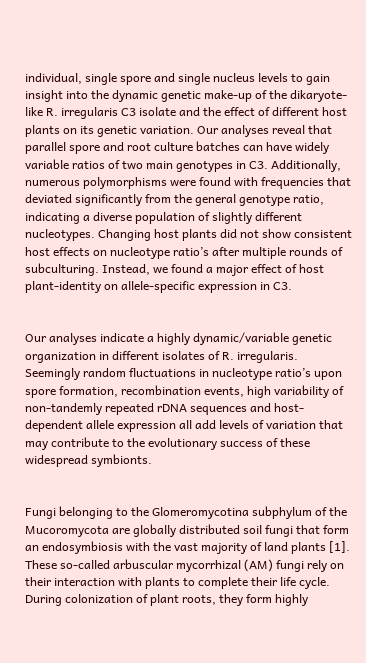individual, single spore and single nucleus levels to gain insight into the dynamic genetic make-up of the dikaryote-like R. irregularis C3 isolate and the effect of different host plants on its genetic variation. Our analyses reveal that parallel spore and root culture batches can have widely variable ratios of two main genotypes in C3. Additionally, numerous polymorphisms were found with frequencies that deviated significantly from the general genotype ratio, indicating a diverse population of slightly different nucleotypes. Changing host plants did not show consistent host effects on nucleotype ratio’s after multiple rounds of subculturing. Instead, we found a major effect of host plant-identity on allele-specific expression in C3.


Our analyses indicate a highly dynamic/variable genetic organization in different isolates of R. irregularis. Seemingly random fluctuations in nucleotype ratio’s upon spore formation, recombination events, high variability of non-tandemly repeated rDNA sequences and host-dependent allele expression all add levels of variation that may contribute to the evolutionary success of these widespread symbionts.


Fungi belonging to the Glomeromycotina subphylum of the Mucoromycota are globally distributed soil fungi that form an endosymbiosis with the vast majority of land plants [1]. These so-called arbuscular mycorrhizal (AM) fungi rely on their interaction with plants to complete their life cycle. During colonization of plant roots, they form highly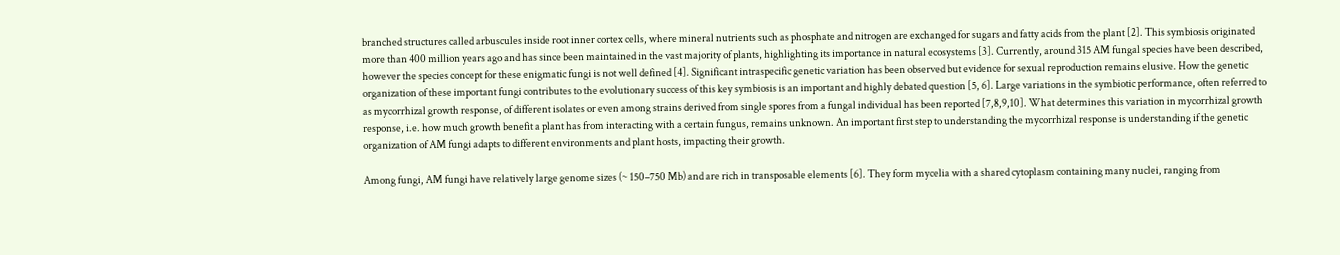branched structures called arbuscules inside root inner cortex cells, where mineral nutrients such as phosphate and nitrogen are exchanged for sugars and fatty acids from the plant [2]. This symbiosis originated more than 400 million years ago and has since been maintained in the vast majority of plants, highlighting its importance in natural ecosystems [3]. Currently, around 315 AM fungal species have been described, however the species concept for these enigmatic fungi is not well defined [4]. Significant intraspecific genetic variation has been observed but evidence for sexual reproduction remains elusive. How the genetic organization of these important fungi contributes to the evolutionary success of this key symbiosis is an important and highly debated question [5, 6]. Large variations in the symbiotic performance, often referred to as mycorrhizal growth response, of different isolates or even among strains derived from single spores from a fungal individual has been reported [7,8,9,10]. What determines this variation in mycorrhizal growth response, i.e. how much growth benefit a plant has from interacting with a certain fungus, remains unknown. An important first step to understanding the mycorrhizal response is understanding if the genetic organization of AM fungi adapts to different environments and plant hosts, impacting their growth.

Among fungi, AM fungi have relatively large genome sizes (~ 150–750 Mb) and are rich in transposable elements [6]. They form mycelia with a shared cytoplasm containing many nuclei, ranging from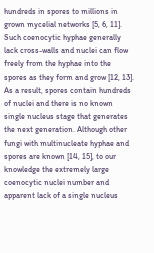hundreds in spores to millions in grown mycelial networks [5, 6, 11]. Such coenocytic hyphae generally lack cross-walls and nuclei can flow freely from the hyphae into the spores as they form and grow [12, 13]. As a result, spores contain hundreds of nuclei and there is no known single nucleus stage that generates the next generation. Although other fungi with multinucleate hyphae and spores are known [14, 15], to our knowledge the extremely large coenocytic nuclei number and apparent lack of a single nucleus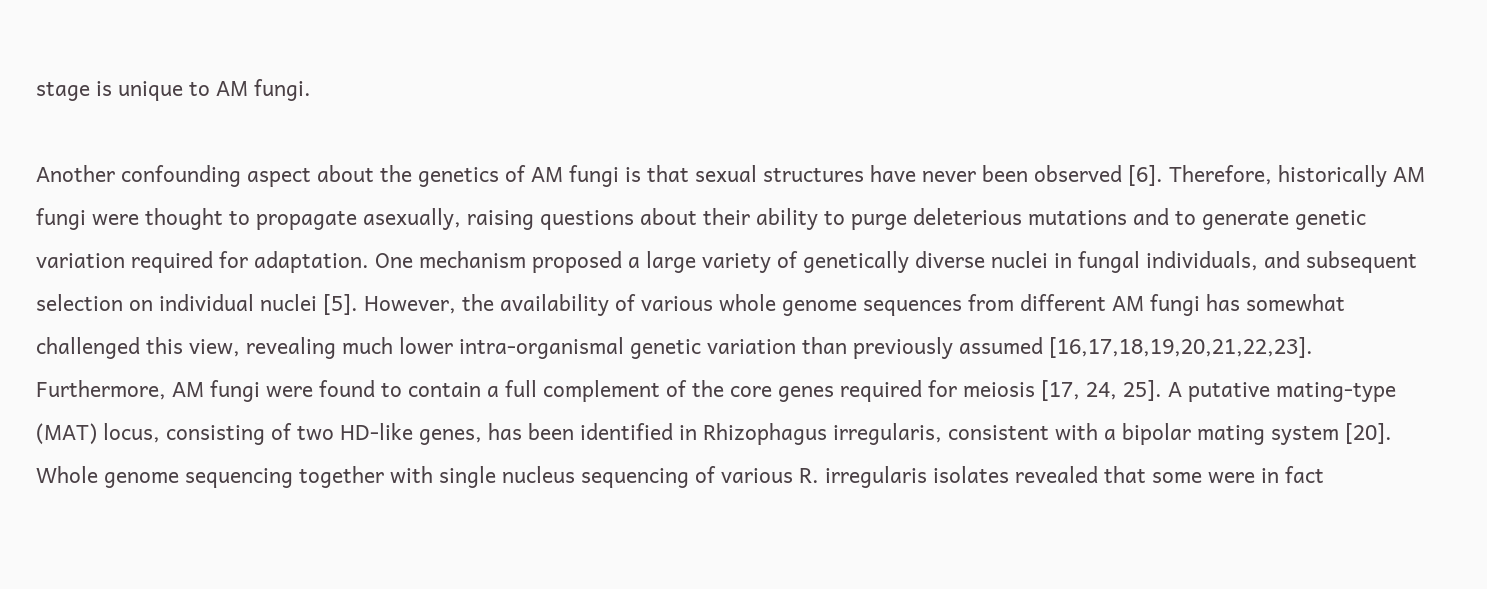stage is unique to AM fungi.

Another confounding aspect about the genetics of AM fungi is that sexual structures have never been observed [6]. Therefore, historically AM fungi were thought to propagate asexually, raising questions about their ability to purge deleterious mutations and to generate genetic variation required for adaptation. One mechanism proposed a large variety of genetically diverse nuclei in fungal individuals, and subsequent selection on individual nuclei [5]. However, the availability of various whole genome sequences from different AM fungi has somewhat challenged this view, revealing much lower intra-organismal genetic variation than previously assumed [16,17,18,19,20,21,22,23]. Furthermore, AM fungi were found to contain a full complement of the core genes required for meiosis [17, 24, 25]. A putative mating-type (MAT) locus, consisting of two HD-like genes, has been identified in Rhizophagus irregularis, consistent with a bipolar mating system [20]. Whole genome sequencing together with single nucleus sequencing of various R. irregularis isolates revealed that some were in fact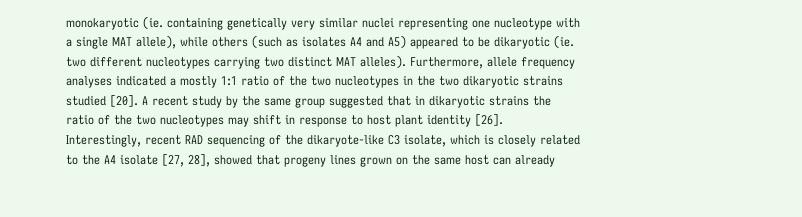monokaryotic (ie. containing genetically very similar nuclei representing one nucleotype with a single MAT allele), while others (such as isolates A4 and A5) appeared to be dikaryotic (ie. two different nucleotypes carrying two distinct MAT alleles). Furthermore, allele frequency analyses indicated a mostly 1:1 ratio of the two nucleotypes in the two dikaryotic strains studied [20]. A recent study by the same group suggested that in dikaryotic strains the ratio of the two nucleotypes may shift in response to host plant identity [26]. Interestingly, recent RAD sequencing of the dikaryote-like C3 isolate, which is closely related to the A4 isolate [27, 28], showed that progeny lines grown on the same host can already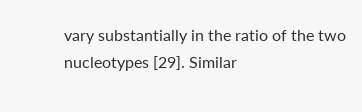vary substantially in the ratio of the two nucleotypes [29]. Similar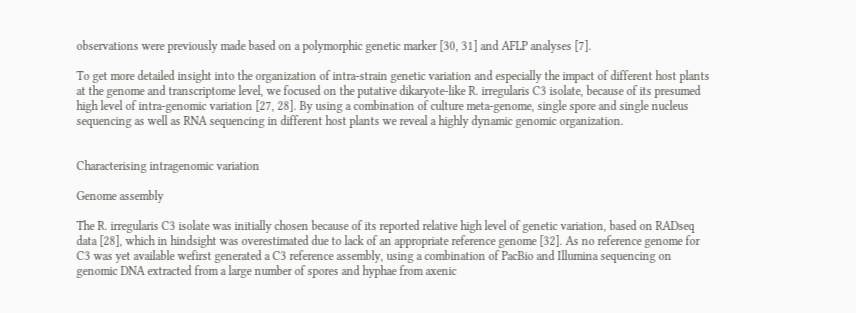observations were previously made based on a polymorphic genetic marker [30, 31] and AFLP analyses [7].

To get more detailed insight into the organization of intra-strain genetic variation and especially the impact of different host plants at the genome and transcriptome level, we focused on the putative dikaryote-like R. irregularis C3 isolate, because of its presumed high level of intra-genomic variation [27, 28]. By using a combination of culture meta-genome, single spore and single nucleus sequencing as well as RNA sequencing in different host plants we reveal a highly dynamic genomic organization.


Characterising intragenomic variation

Genome assembly

The R. irregularis C3 isolate was initially chosen because of its reported relative high level of genetic variation, based on RADseq data [28], which in hindsight was overestimated due to lack of an appropriate reference genome [32]. As no reference genome for C3 was yet available wefirst generated a C3 reference assembly, using a combination of PacBio and Illumina sequencing on genomic DNA extracted from a large number of spores and hyphae from axenic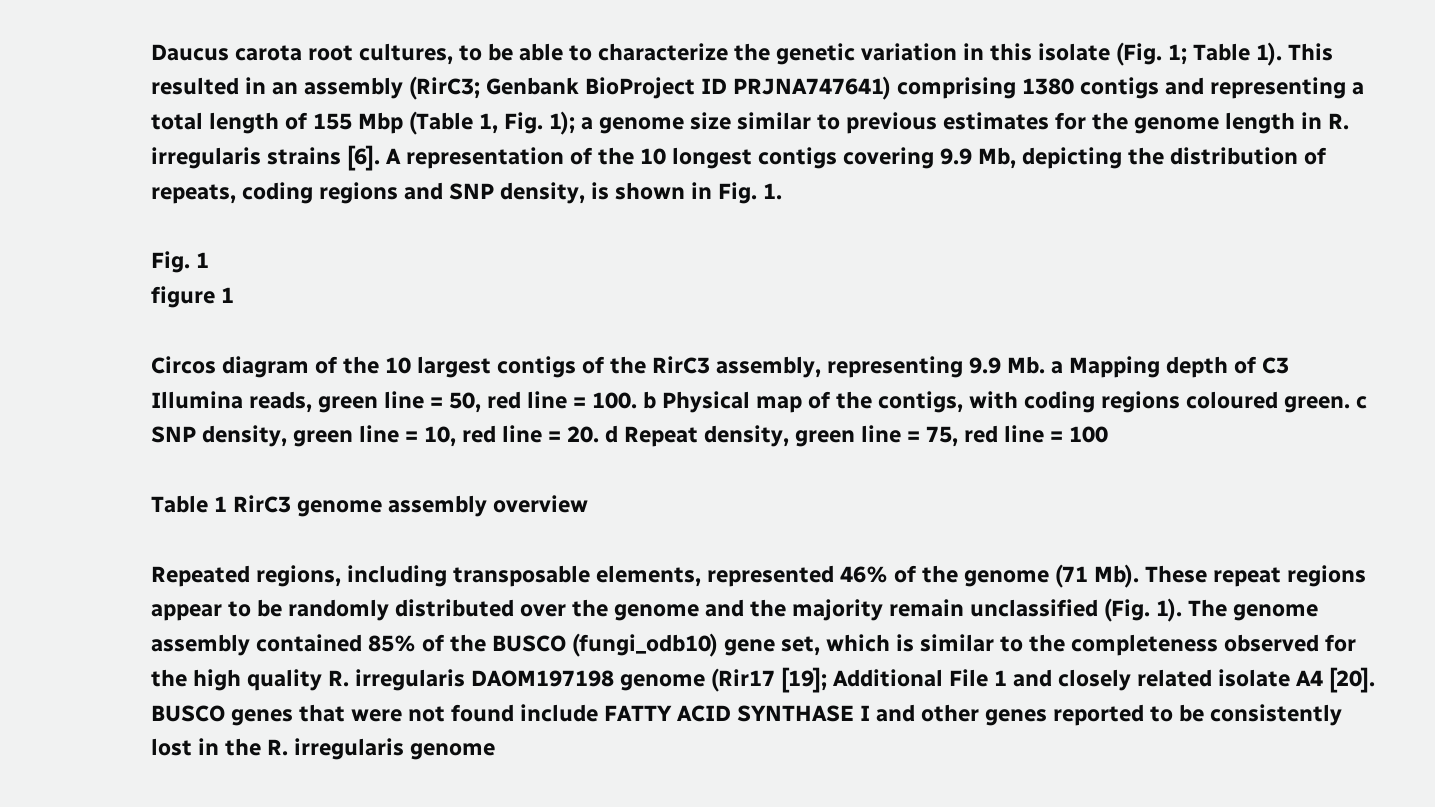Daucus carota root cultures, to be able to characterize the genetic variation in this isolate (Fig. 1; Table 1). This resulted in an assembly (RirC3; Genbank BioProject ID PRJNA747641) comprising 1380 contigs and representing a total length of 155 Mbp (Table 1, Fig. 1); a genome size similar to previous estimates for the genome length in R. irregularis strains [6]. A representation of the 10 longest contigs covering 9.9 Mb, depicting the distribution of repeats, coding regions and SNP density, is shown in Fig. 1.

Fig. 1
figure 1

Circos diagram of the 10 largest contigs of the RirC3 assembly, representing 9.9 Mb. a Mapping depth of C3 Illumina reads, green line = 50, red line = 100. b Physical map of the contigs, with coding regions coloured green. c SNP density, green line = 10, red line = 20. d Repeat density, green line = 75, red line = 100

Table 1 RirC3 genome assembly overview

Repeated regions, including transposable elements, represented 46% of the genome (71 Mb). These repeat regions appear to be randomly distributed over the genome and the majority remain unclassified (Fig. 1). The genome assembly contained 85% of the BUSCO (fungi_odb10) gene set, which is similar to the completeness observed for the high quality R. irregularis DAOM197198 genome (Rir17 [19]; Additional File 1 and closely related isolate A4 [20]. BUSCO genes that were not found include FATTY ACID SYNTHASE I and other genes reported to be consistently lost in the R. irregularis genome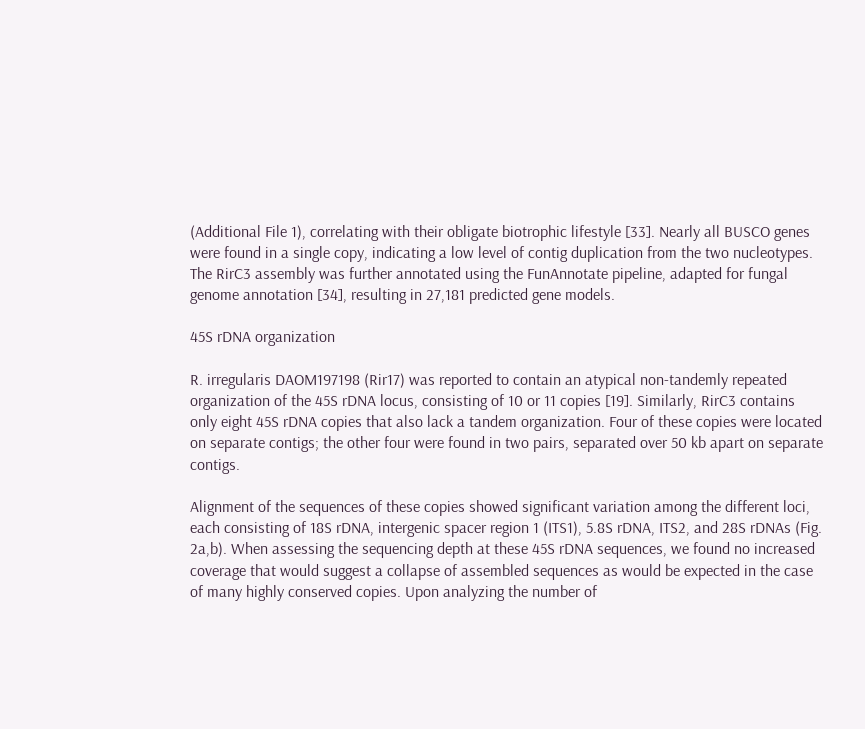(Additional File 1), correlating with their obligate biotrophic lifestyle [33]. Nearly all BUSCO genes were found in a single copy, indicating a low level of contig duplication from the two nucleotypes. The RirC3 assembly was further annotated using the FunAnnotate pipeline, adapted for fungal genome annotation [34], resulting in 27,181 predicted gene models.

45S rDNA organization

R. irregularis DAOM197198 (Rir17) was reported to contain an atypical non-tandemly repeated organization of the 45S rDNA locus, consisting of 10 or 11 copies [19]. Similarly, RirC3 contains only eight 45S rDNA copies that also lack a tandem organization. Four of these copies were located on separate contigs; the other four were found in two pairs, separated over 50 kb apart on separate contigs.

Alignment of the sequences of these copies showed significant variation among the different loci, each consisting of 18S rDNA, intergenic spacer region 1 (ITS1), 5.8S rDNA, ITS2, and 28S rDNAs (Fig. 2a,b). When assessing the sequencing depth at these 45S rDNA sequences, we found no increased coverage that would suggest a collapse of assembled sequences as would be expected in the case of many highly conserved copies. Upon analyzing the number of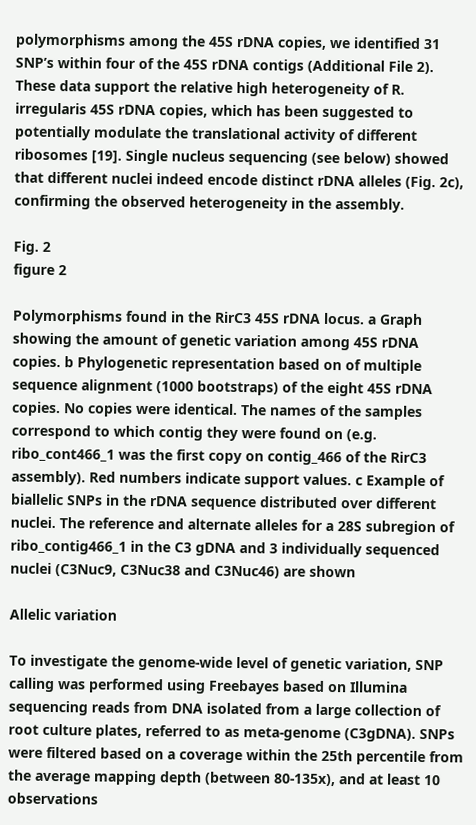polymorphisms among the 45S rDNA copies, we identified 31 SNP’s within four of the 45S rDNA contigs (Additional File 2). These data support the relative high heterogeneity of R. irregularis 45S rDNA copies, which has been suggested to potentially modulate the translational activity of different ribosomes [19]. Single nucleus sequencing (see below) showed that different nuclei indeed encode distinct rDNA alleles (Fig. 2c), confirming the observed heterogeneity in the assembly.

Fig. 2
figure 2

Polymorphisms found in the RirC3 45S rDNA locus. a Graph showing the amount of genetic variation among 45S rDNA copies. b Phylogenetic representation based on of multiple sequence alignment (1000 bootstraps) of the eight 45S rDNA copies. No copies were identical. The names of the samples correspond to which contig they were found on (e.g. ribo_cont466_1 was the first copy on contig_466 of the RirC3 assembly). Red numbers indicate support values. c Example of biallelic SNPs in the rDNA sequence distributed over different nuclei. The reference and alternate alleles for a 28S subregion of ribo_contig466_1 in the C3 gDNA and 3 individually sequenced nuclei (C3Nuc9, C3Nuc38 and C3Nuc46) are shown

Allelic variation

To investigate the genome-wide level of genetic variation, SNP calling was performed using Freebayes based on Illumina sequencing reads from DNA isolated from a large collection of root culture plates, referred to as meta-genome (C3gDNA). SNPs were filtered based on a coverage within the 25th percentile from the average mapping depth (between 80-135x), and at least 10 observations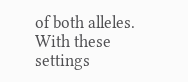of both alleles. With these settings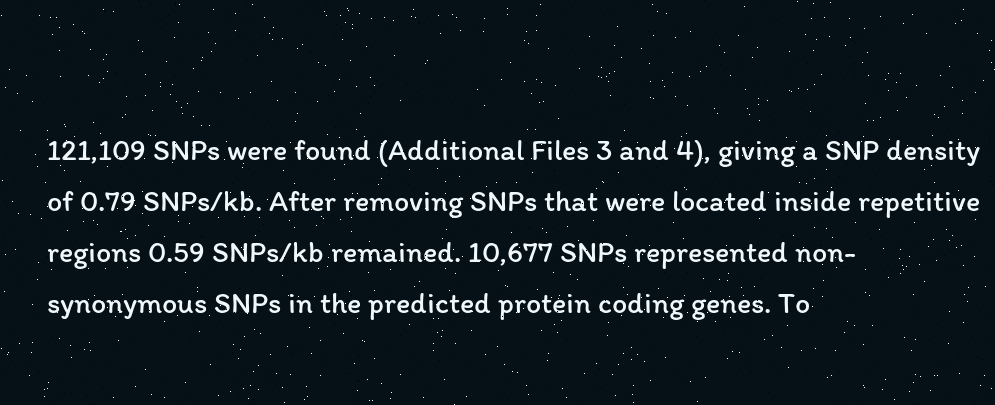121,109 SNPs were found (Additional Files 3 and 4), giving a SNP density of 0.79 SNPs/kb. After removing SNPs that were located inside repetitive regions 0.59 SNPs/kb remained. 10,677 SNPs represented non-synonymous SNPs in the predicted protein coding genes. To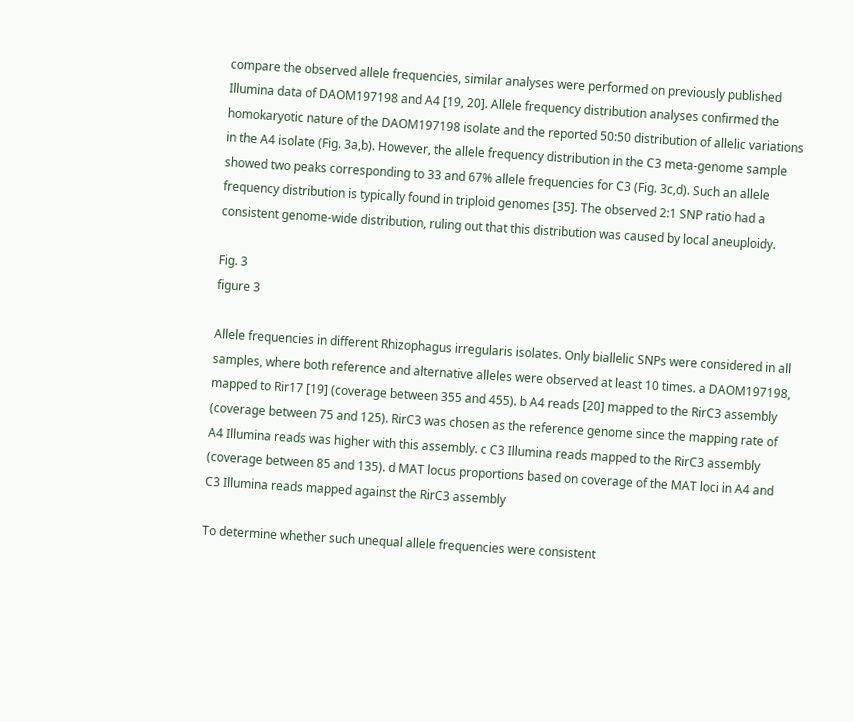compare the observed allele frequencies, similar analyses were performed on previously published Illumina data of DAOM197198 and A4 [19, 20]. Allele frequency distribution analyses confirmed the homokaryotic nature of the DAOM197198 isolate and the reported 50:50 distribution of allelic variations in the A4 isolate (Fig. 3a,b). However, the allele frequency distribution in the C3 meta-genome sample showed two peaks corresponding to 33 and 67% allele frequencies for C3 (Fig. 3c,d). Such an allele frequency distribution is typically found in triploid genomes [35]. The observed 2:1 SNP ratio had a consistent genome-wide distribution, ruling out that this distribution was caused by local aneuploidy.

Fig. 3
figure 3

Allele frequencies in different Rhizophagus irregularis isolates. Only biallelic SNPs were considered in all samples, where both reference and alternative alleles were observed at least 10 times. a DAOM197198, mapped to Rir17 [19] (coverage between 355 and 455). b A4 reads [20] mapped to the RirC3 assembly (coverage between 75 and 125). RirC3 was chosen as the reference genome since the mapping rate of A4 Illumina reads was higher with this assembly. c C3 Illumina reads mapped to the RirC3 assembly (coverage between 85 and 135). d MAT locus proportions based on coverage of the MAT loci in A4 and C3 Illumina reads mapped against the RirC3 assembly

To determine whether such unequal allele frequencies were consistent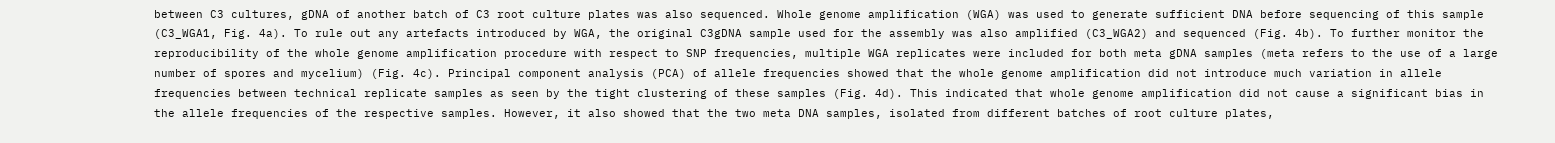between C3 cultures, gDNA of another batch of C3 root culture plates was also sequenced. Whole genome amplification (WGA) was used to generate sufficient DNA before sequencing of this sample (C3_WGA1, Fig. 4a). To rule out any artefacts introduced by WGA, the original C3gDNA sample used for the assembly was also amplified (C3_WGA2) and sequenced (Fig. 4b). To further monitor the reproducibility of the whole genome amplification procedure with respect to SNP frequencies, multiple WGA replicates were included for both meta gDNA samples (meta refers to the use of a large number of spores and mycelium) (Fig. 4c). Principal component analysis (PCA) of allele frequencies showed that the whole genome amplification did not introduce much variation in allele frequencies between technical replicate samples as seen by the tight clustering of these samples (Fig. 4d). This indicated that whole genome amplification did not cause a significant bias in the allele frequencies of the respective samples. However, it also showed that the two meta DNA samples, isolated from different batches of root culture plates,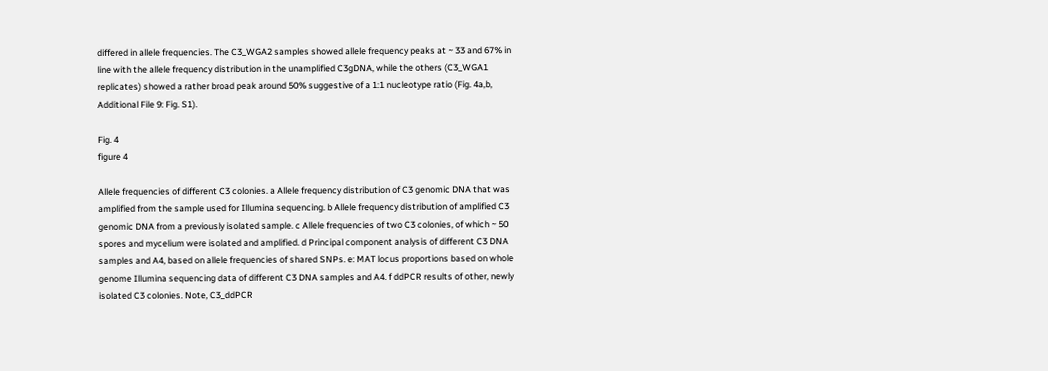differed in allele frequencies. The C3_WGA2 samples showed allele frequency peaks at ~ 33 and 67% in line with the allele frequency distribution in the unamplified C3gDNA, while the others (C3_WGA1 replicates) showed a rather broad peak around 50% suggestive of a 1:1 nucleotype ratio (Fig. 4a,b, Additional File 9: Fig. S1).

Fig. 4
figure 4

Allele frequencies of different C3 colonies. a Allele frequency distribution of C3 genomic DNA that was amplified from the sample used for Illumina sequencing. b Allele frequency distribution of amplified C3 genomic DNA from a previously isolated sample. c Allele frequencies of two C3 colonies, of which ~ 50 spores and mycelium were isolated and amplified. d Principal component analysis of different C3 DNA samples and A4, based on allele frequencies of shared SNPs. e: MAT locus proportions based on whole genome Illumina sequencing data of different C3 DNA samples and A4. f ddPCR results of other, newly isolated C3 colonies. Note, C3_ddPCR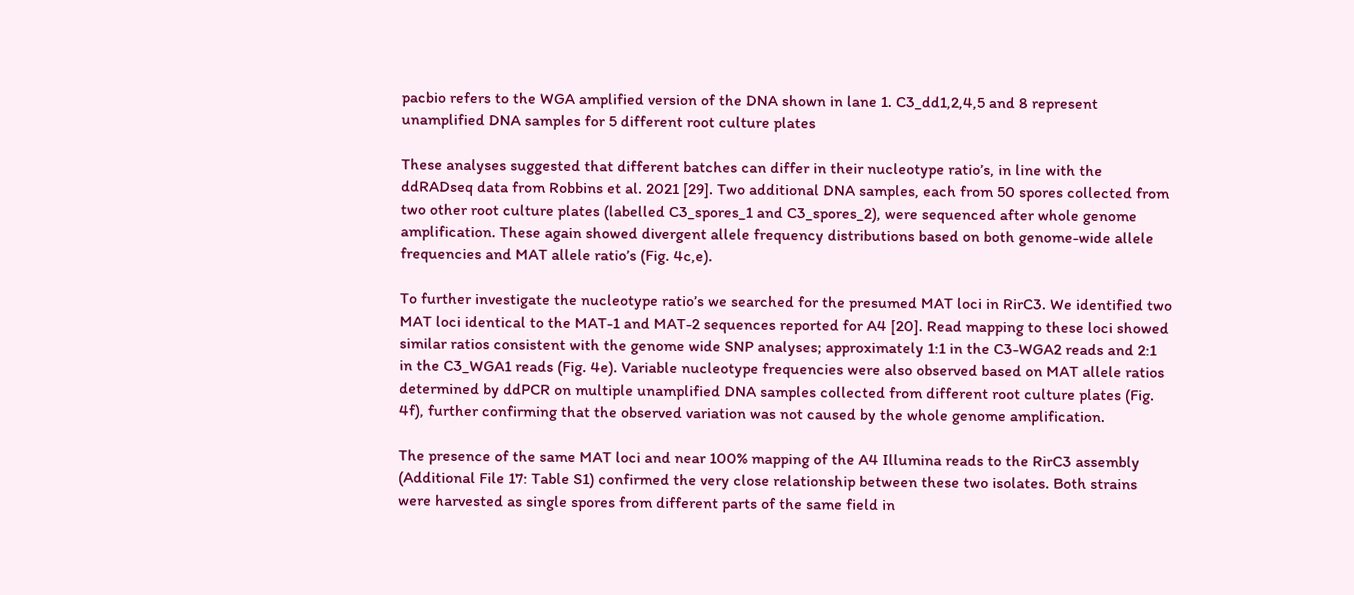pacbio refers to the WGA amplified version of the DNA shown in lane 1. C3_dd1,2,4,5 and 8 represent unamplified DNA samples for 5 different root culture plates

These analyses suggested that different batches can differ in their nucleotype ratio’s, in line with the ddRADseq data from Robbins et al. 2021 [29]. Two additional DNA samples, each from 50 spores collected from two other root culture plates (labelled C3_spores_1 and C3_spores_2), were sequenced after whole genome amplification. These again showed divergent allele frequency distributions based on both genome-wide allele frequencies and MAT allele ratio’s (Fig. 4c,e).

To further investigate the nucleotype ratio’s we searched for the presumed MAT loci in RirC3. We identified two MAT loci identical to the MAT-1 and MAT-2 sequences reported for A4 [20]. Read mapping to these loci showed similar ratios consistent with the genome wide SNP analyses; approximately 1:1 in the C3-WGA2 reads and 2:1 in the C3_WGA1 reads (Fig. 4e). Variable nucleotype frequencies were also observed based on MAT allele ratios determined by ddPCR on multiple unamplified DNA samples collected from different root culture plates (Fig. 4f), further confirming that the observed variation was not caused by the whole genome amplification.

The presence of the same MAT loci and near 100% mapping of the A4 Illumina reads to the RirC3 assembly (Additional File 17: Table S1) confirmed the very close relationship between these two isolates. Both strains were harvested as single spores from different parts of the same field in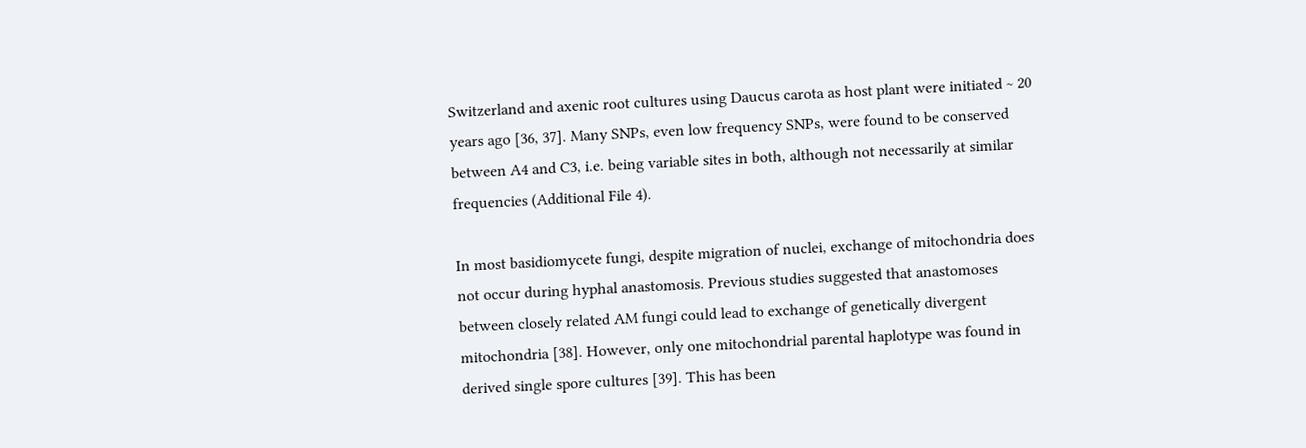Switzerland and axenic root cultures using Daucus carota as host plant were initiated ~ 20 years ago [36, 37]. Many SNPs, even low frequency SNPs, were found to be conserved between A4 and C3, i.e. being variable sites in both, although not necessarily at similar frequencies (Additional File 4).

In most basidiomycete fungi, despite migration of nuclei, exchange of mitochondria does not occur during hyphal anastomosis. Previous studies suggested that anastomoses between closely related AM fungi could lead to exchange of genetically divergent mitochondria [38]. However, only one mitochondrial parental haplotype was found in derived single spore cultures [39]. This has been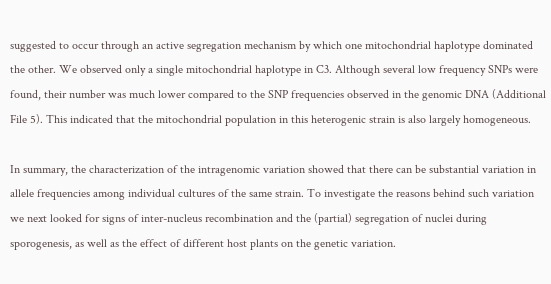suggested to occur through an active segregation mechanism by which one mitochondrial haplotype dominated the other. We observed only a single mitochondrial haplotype in C3. Although several low frequency SNPs were found, their number was much lower compared to the SNP frequencies observed in the genomic DNA (Additional File 5). This indicated that the mitochondrial population in this heterogenic strain is also largely homogeneous.

In summary, the characterization of the intragenomic variation showed that there can be substantial variation in allele frequencies among individual cultures of the same strain. To investigate the reasons behind such variation we next looked for signs of inter-nucleus recombination and the (partial) segregation of nuclei during sporogenesis, as well as the effect of different host plants on the genetic variation.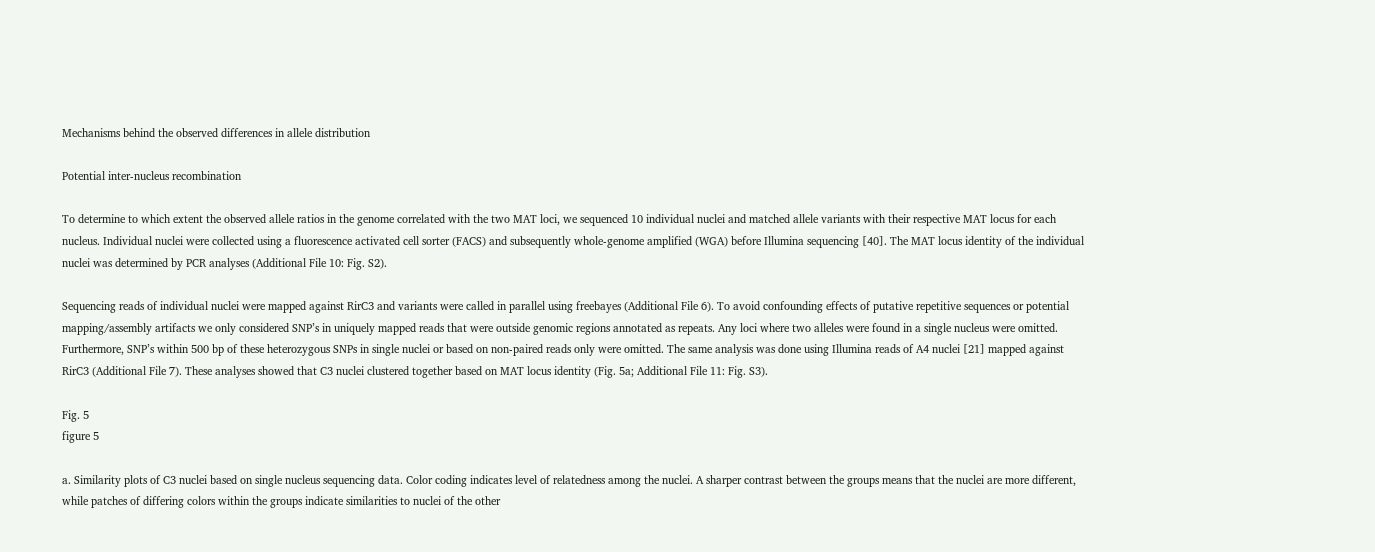Mechanisms behind the observed differences in allele distribution

Potential inter-nucleus recombination

To determine to which extent the observed allele ratios in the genome correlated with the two MAT loci, we sequenced 10 individual nuclei and matched allele variants with their respective MAT locus for each nucleus. Individual nuclei were collected using a fluorescence activated cell sorter (FACS) and subsequently whole-genome amplified (WGA) before Illumina sequencing [40]. The MAT locus identity of the individual nuclei was determined by PCR analyses (Additional File 10: Fig. S2).

Sequencing reads of individual nuclei were mapped against RirC3 and variants were called in parallel using freebayes (Additional File 6). To avoid confounding effects of putative repetitive sequences or potential mapping/assembly artifacts we only considered SNP’s in uniquely mapped reads that were outside genomic regions annotated as repeats. Any loci where two alleles were found in a single nucleus were omitted. Furthermore, SNP’s within 500 bp of these heterozygous SNPs in single nuclei or based on non-paired reads only were omitted. The same analysis was done using Illumina reads of A4 nuclei [21] mapped against RirC3 (Additional File 7). These analyses showed that C3 nuclei clustered together based on MAT locus identity (Fig. 5a; Additional File 11: Fig. S3).

Fig. 5
figure 5

a. Similarity plots of C3 nuclei based on single nucleus sequencing data. Color coding indicates level of relatedness among the nuclei. A sharper contrast between the groups means that the nuclei are more different, while patches of differing colors within the groups indicate similarities to nuclei of the other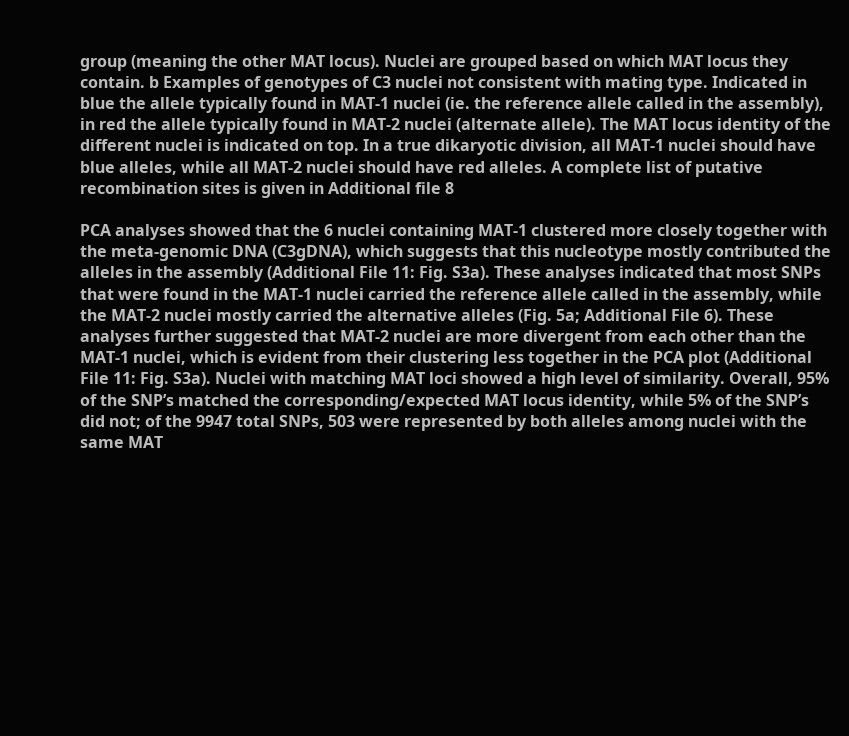group (meaning the other MAT locus). Nuclei are grouped based on which MAT locus they contain. b Examples of genotypes of C3 nuclei not consistent with mating type. Indicated in blue the allele typically found in MAT-1 nuclei (ie. the reference allele called in the assembly), in red the allele typically found in MAT-2 nuclei (alternate allele). The MAT locus identity of the different nuclei is indicated on top. In a true dikaryotic division, all MAT-1 nuclei should have blue alleles, while all MAT-2 nuclei should have red alleles. A complete list of putative recombination sites is given in Additional file 8

PCA analyses showed that the 6 nuclei containing MAT-1 clustered more closely together with the meta-genomic DNA (C3gDNA), which suggests that this nucleotype mostly contributed the alleles in the assembly (Additional File 11: Fig. S3a). These analyses indicated that most SNPs that were found in the MAT-1 nuclei carried the reference allele called in the assembly, while the MAT-2 nuclei mostly carried the alternative alleles (Fig. 5a; Additional File 6). These analyses further suggested that MAT-2 nuclei are more divergent from each other than the MAT-1 nuclei, which is evident from their clustering less together in the PCA plot (Additional File 11: Fig. S3a). Nuclei with matching MAT loci showed a high level of similarity. Overall, 95% of the SNP’s matched the corresponding/expected MAT locus identity, while 5% of the SNP’s did not; of the 9947 total SNPs, 503 were represented by both alleles among nuclei with the same MAT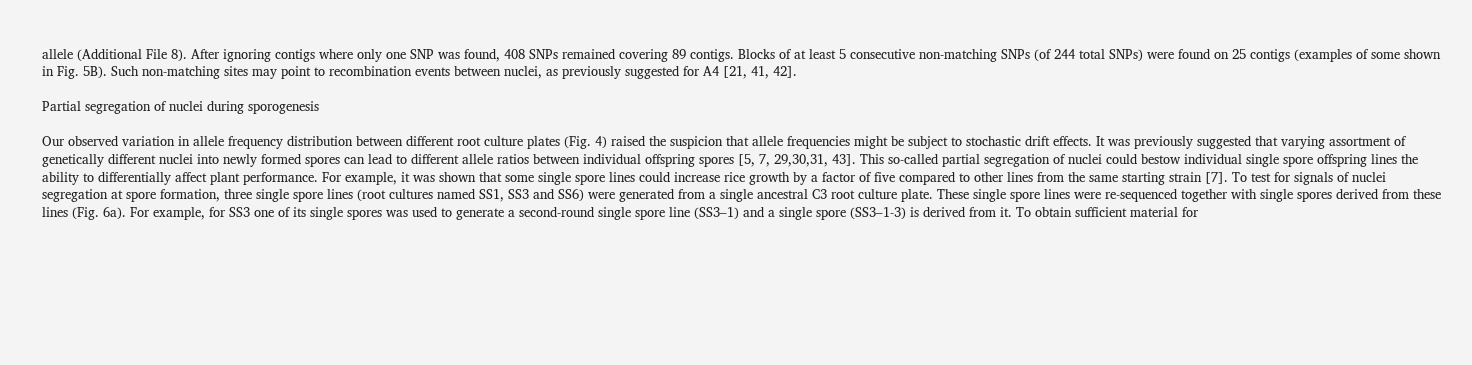allele (Additional File 8). After ignoring contigs where only one SNP was found, 408 SNPs remained covering 89 contigs. Blocks of at least 5 consecutive non-matching SNPs (of 244 total SNPs) were found on 25 contigs (examples of some shown in Fig. 5B). Such non-matching sites may point to recombination events between nuclei, as previously suggested for A4 [21, 41, 42].

Partial segregation of nuclei during sporogenesis

Our observed variation in allele frequency distribution between different root culture plates (Fig. 4) raised the suspicion that allele frequencies might be subject to stochastic drift effects. It was previously suggested that varying assortment of genetically different nuclei into newly formed spores can lead to different allele ratios between individual offspring spores [5, 7, 29,30,31, 43]. This so-called partial segregation of nuclei could bestow individual single spore offspring lines the ability to differentially affect plant performance. For example, it was shown that some single spore lines could increase rice growth by a factor of five compared to other lines from the same starting strain [7]. To test for signals of nuclei segregation at spore formation, three single spore lines (root cultures named SS1, SS3 and SS6) were generated from a single ancestral C3 root culture plate. These single spore lines were re-sequenced together with single spores derived from these lines (Fig. 6a). For example, for SS3 one of its single spores was used to generate a second-round single spore line (SS3–1) and a single spore (SS3–1-3) is derived from it. To obtain sufficient material for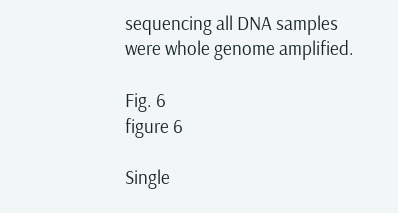sequencing all DNA samples were whole genome amplified.

Fig. 6
figure 6

Single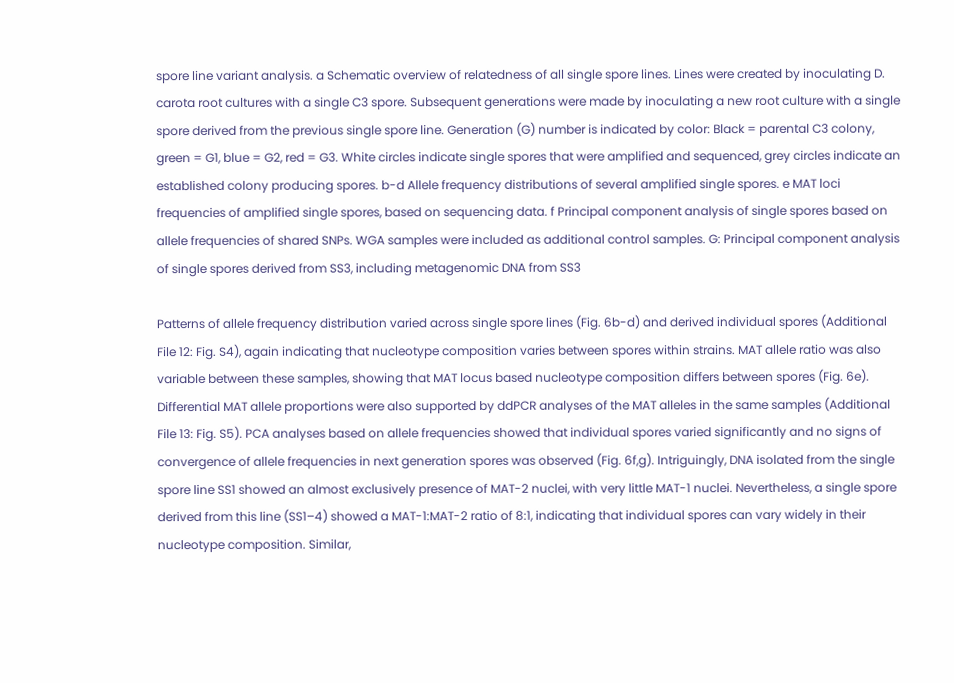spore line variant analysis. a Schematic overview of relatedness of all single spore lines. Lines were created by inoculating D. carota root cultures with a single C3 spore. Subsequent generations were made by inoculating a new root culture with a single spore derived from the previous single spore line. Generation (G) number is indicated by color: Black = parental C3 colony, green = G1, blue = G2, red = G3. White circles indicate single spores that were amplified and sequenced, grey circles indicate an established colony producing spores. b-d Allele frequency distributions of several amplified single spores. e MAT loci frequencies of amplified single spores, based on sequencing data. f Principal component analysis of single spores based on allele frequencies of shared SNPs. WGA samples were included as additional control samples. G: Principal component analysis of single spores derived from SS3, including metagenomic DNA from SS3

Patterns of allele frequency distribution varied across single spore lines (Fig. 6b-d) and derived individual spores (Additional File 12: Fig. S4), again indicating that nucleotype composition varies between spores within strains. MAT allele ratio was also variable between these samples, showing that MAT locus based nucleotype composition differs between spores (Fig. 6e). Differential MAT allele proportions were also supported by ddPCR analyses of the MAT alleles in the same samples (Additional File 13: Fig. S5). PCA analyses based on allele frequencies showed that individual spores varied significantly and no signs of convergence of allele frequencies in next generation spores was observed (Fig. 6f,g). Intriguingly, DNA isolated from the single spore line SS1 showed an almost exclusively presence of MAT-2 nuclei, with very little MAT-1 nuclei. Nevertheless, a single spore derived from this line (SS1–4) showed a MAT-1:MAT-2 ratio of 8:1, indicating that individual spores can vary widely in their nucleotype composition. Similar,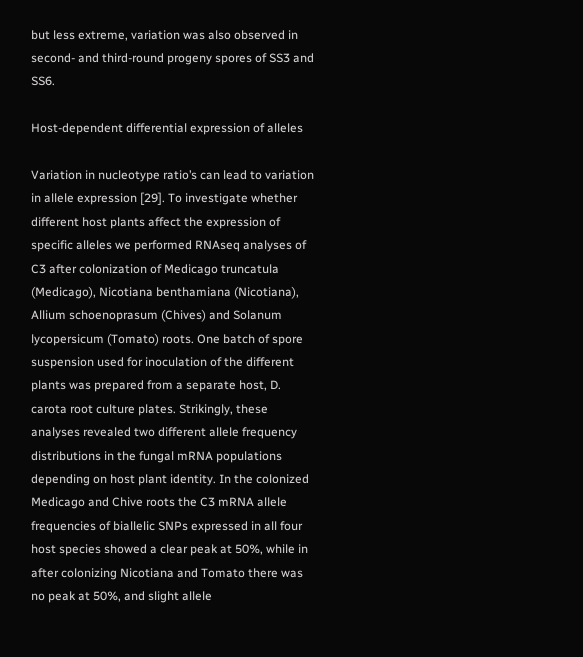but less extreme, variation was also observed in second- and third-round progeny spores of SS3 and SS6.

Host-dependent differential expression of alleles

Variation in nucleotype ratio’s can lead to variation in allele expression [29]. To investigate whether different host plants affect the expression of specific alleles we performed RNAseq analyses of C3 after colonization of Medicago truncatula (Medicago), Nicotiana benthamiana (Nicotiana), Allium schoenoprasum (Chives) and Solanum lycopersicum (Tomato) roots. One batch of spore suspension used for inoculation of the different plants was prepared from a separate host, D. carota root culture plates. Strikingly, these analyses revealed two different allele frequency distributions in the fungal mRNA populations depending on host plant identity. In the colonized Medicago and Chive roots the C3 mRNA allele frequencies of biallelic SNPs expressed in all four host species showed a clear peak at 50%, while in after colonizing Nicotiana and Tomato there was no peak at 50%, and slight allele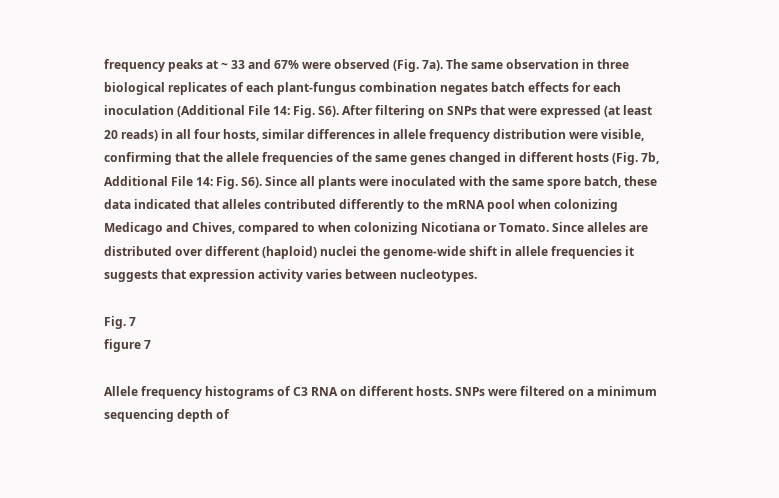frequency peaks at ~ 33 and 67% were observed (Fig. 7a). The same observation in three biological replicates of each plant-fungus combination negates batch effects for each inoculation (Additional File 14: Fig. S6). After filtering on SNPs that were expressed (at least 20 reads) in all four hosts, similar differences in allele frequency distribution were visible, confirming that the allele frequencies of the same genes changed in different hosts (Fig. 7b, Additional File 14: Fig. S6). Since all plants were inoculated with the same spore batch, these data indicated that alleles contributed differently to the mRNA pool when colonizing Medicago and Chives, compared to when colonizing Nicotiana or Tomato. Since alleles are distributed over different (haploid) nuclei the genome-wide shift in allele frequencies it suggests that expression activity varies between nucleotypes.

Fig. 7
figure 7

Allele frequency histograms of C3 RNA on different hosts. SNPs were filtered on a minimum sequencing depth of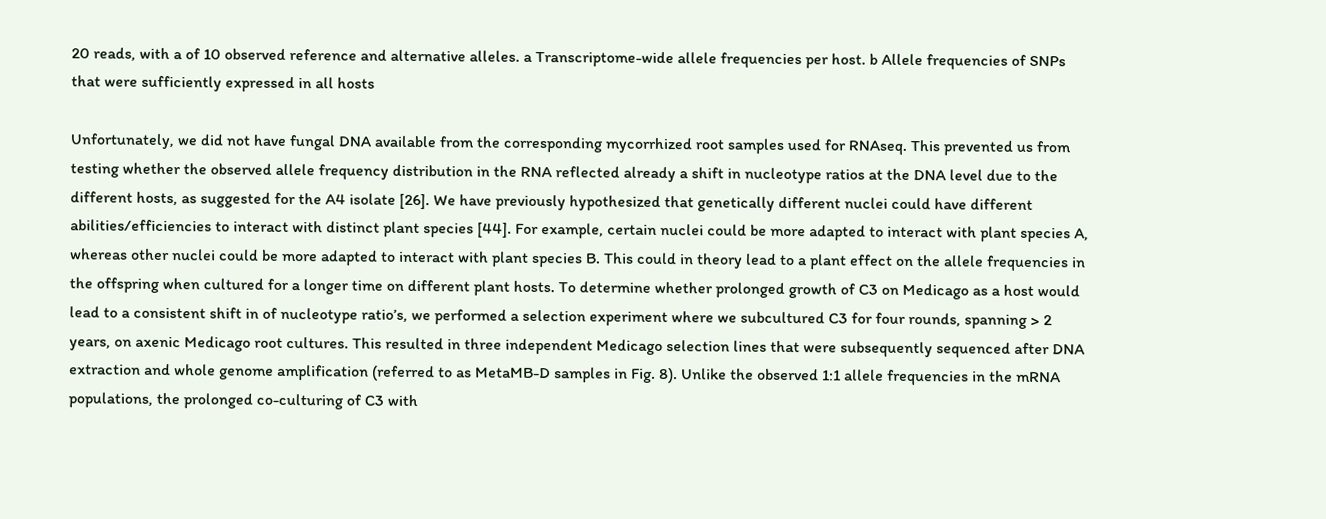20 reads, with a of 10 observed reference and alternative alleles. a Transcriptome-wide allele frequencies per host. b Allele frequencies of SNPs that were sufficiently expressed in all hosts

Unfortunately, we did not have fungal DNA available from the corresponding mycorrhized root samples used for RNAseq. This prevented us from testing whether the observed allele frequency distribution in the RNA reflected already a shift in nucleotype ratios at the DNA level due to the different hosts, as suggested for the A4 isolate [26]. We have previously hypothesized that genetically different nuclei could have different abilities/efficiencies to interact with distinct plant species [44]. For example, certain nuclei could be more adapted to interact with plant species A, whereas other nuclei could be more adapted to interact with plant species B. This could in theory lead to a plant effect on the allele frequencies in the offspring when cultured for a longer time on different plant hosts. To determine whether prolonged growth of C3 on Medicago as a host would lead to a consistent shift in of nucleotype ratio’s, we performed a selection experiment where we subcultured C3 for four rounds, spanning > 2 years, on axenic Medicago root cultures. This resulted in three independent Medicago selection lines that were subsequently sequenced after DNA extraction and whole genome amplification (referred to as MetaMB-D samples in Fig. 8). Unlike the observed 1:1 allele frequencies in the mRNA populations, the prolonged co-culturing of C3 with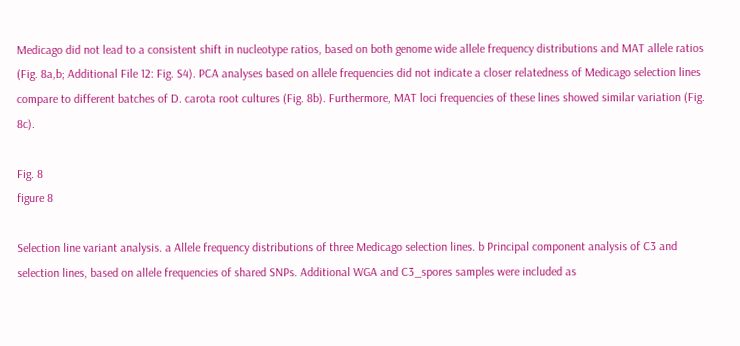Medicago did not lead to a consistent shift in nucleotype ratios, based on both genome wide allele frequency distributions and MAT allele ratios (Fig. 8a,b; Additional File 12: Fig. S4). PCA analyses based on allele frequencies did not indicate a closer relatedness of Medicago selection lines compare to different batches of D. carota root cultures (Fig. 8b). Furthermore, MAT loci frequencies of these lines showed similar variation (Fig. 8c).

Fig. 8
figure 8

Selection line variant analysis. a Allele frequency distributions of three Medicago selection lines. b Principal component analysis of C3 and selection lines, based on allele frequencies of shared SNPs. Additional WGA and C3_spores samples were included as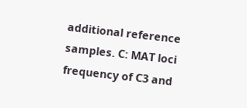additional reference samples. C: MAT loci frequency of C3 and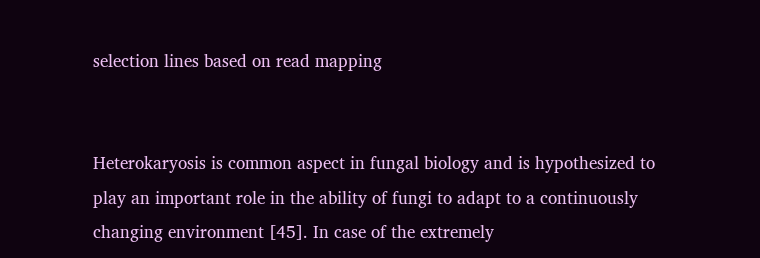selection lines based on read mapping


Heterokaryosis is common aspect in fungal biology and is hypothesized to play an important role in the ability of fungi to adapt to a continuously changing environment [45]. In case of the extremely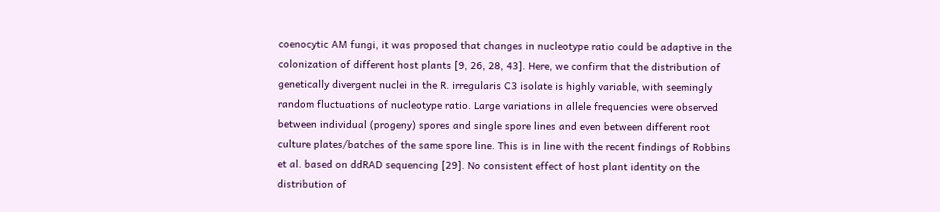coenocytic AM fungi, it was proposed that changes in nucleotype ratio could be adaptive in the colonization of different host plants [9, 26, 28, 43]. Here, we confirm that the distribution of genetically divergent nuclei in the R. irregularis C3 isolate is highly variable, with seemingly random fluctuations of nucleotype ratio. Large variations in allele frequencies were observed between individual (progeny) spores and single spore lines and even between different root culture plates/batches of the same spore line. This is in line with the recent findings of Robbins et al. based on ddRAD sequencing [29]. No consistent effect of host plant identity on the distribution of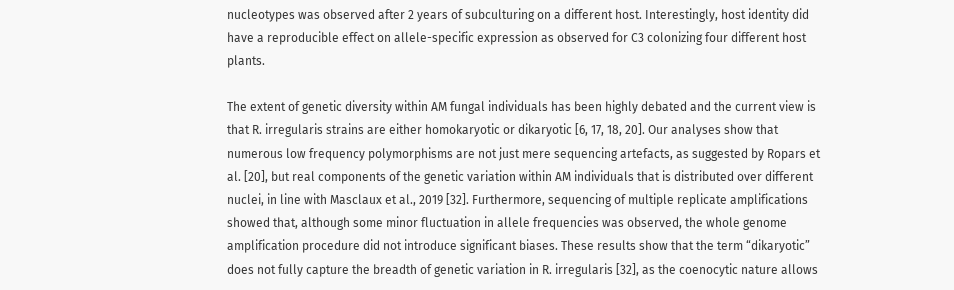nucleotypes was observed after 2 years of subculturing on a different host. Interestingly, host identity did have a reproducible effect on allele-specific expression as observed for C3 colonizing four different host plants.

The extent of genetic diversity within AM fungal individuals has been highly debated and the current view is that R. irregularis strains are either homokaryotic or dikaryotic [6, 17, 18, 20]. Our analyses show that numerous low frequency polymorphisms are not just mere sequencing artefacts, as suggested by Ropars et al. [20], but real components of the genetic variation within AM individuals that is distributed over different nuclei, in line with Masclaux et al., 2019 [32]. Furthermore, sequencing of multiple replicate amplifications showed that, although some minor fluctuation in allele frequencies was observed, the whole genome amplification procedure did not introduce significant biases. These results show that the term “dikaryotic” does not fully capture the breadth of genetic variation in R. irregularis [32], as the coenocytic nature allows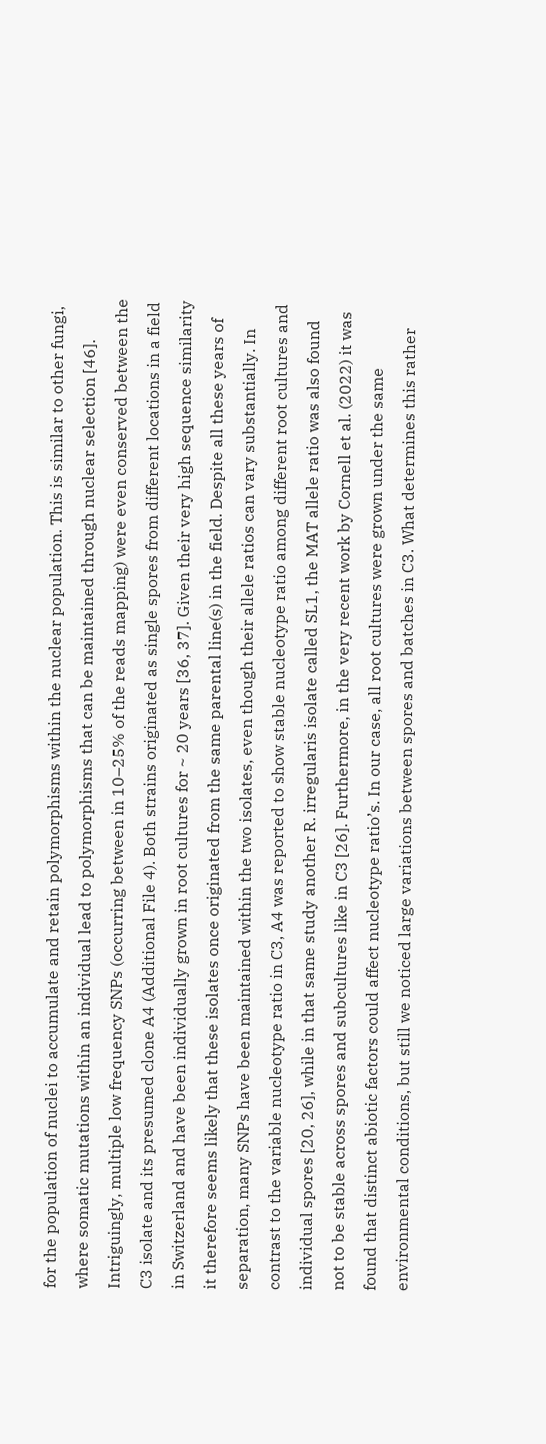for the population of nuclei to accumulate and retain polymorphisms within the nuclear population. This is similar to other fungi, where somatic mutations within an individual lead to polymorphisms that can be maintained through nuclear selection [46]. Intriguingly, multiple low frequency SNPs (occurring between in 10–25% of the reads mapping) were even conserved between the C3 isolate and its presumed clone A4 (Additional File 4). Both strains originated as single spores from different locations in a field in Switzerland and have been individually grown in root cultures for ~ 20 years [36, 37]. Given their very high sequence similarity it therefore seems likely that these isolates once originated from the same parental line(s) in the field. Despite all these years of separation, many SNPs have been maintained within the two isolates, even though their allele ratios can vary substantially. In contrast to the variable nucleotype ratio in C3, A4 was reported to show stable nucleotype ratio among different root cultures and individual spores [20, 26], while in that same study another R. irregularis isolate called SL1, the MAT allele ratio was also found not to be stable across spores and subcultures like in C3 [26]. Furthermore, in the very recent work by Cornell et al. (2022) it was found that distinct abiotic factors could affect nucleotype ratio’s. In our case, all root cultures were grown under the same environmental conditions, but still we noticed large variations between spores and batches in C3. What determines this rather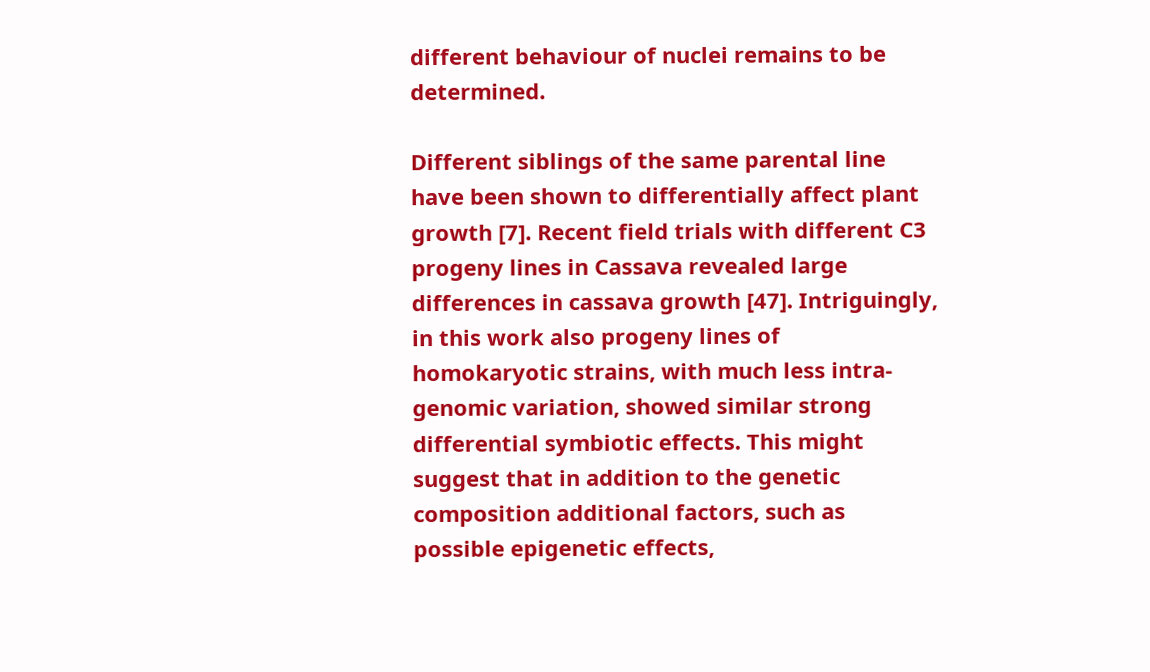different behaviour of nuclei remains to be determined.

Different siblings of the same parental line have been shown to differentially affect plant growth [7]. Recent field trials with different C3 progeny lines in Cassava revealed large differences in cassava growth [47]. Intriguingly, in this work also progeny lines of homokaryotic strains, with much less intra-genomic variation, showed similar strong differential symbiotic effects. This might suggest that in addition to the genetic composition additional factors, such as possible epigenetic effects,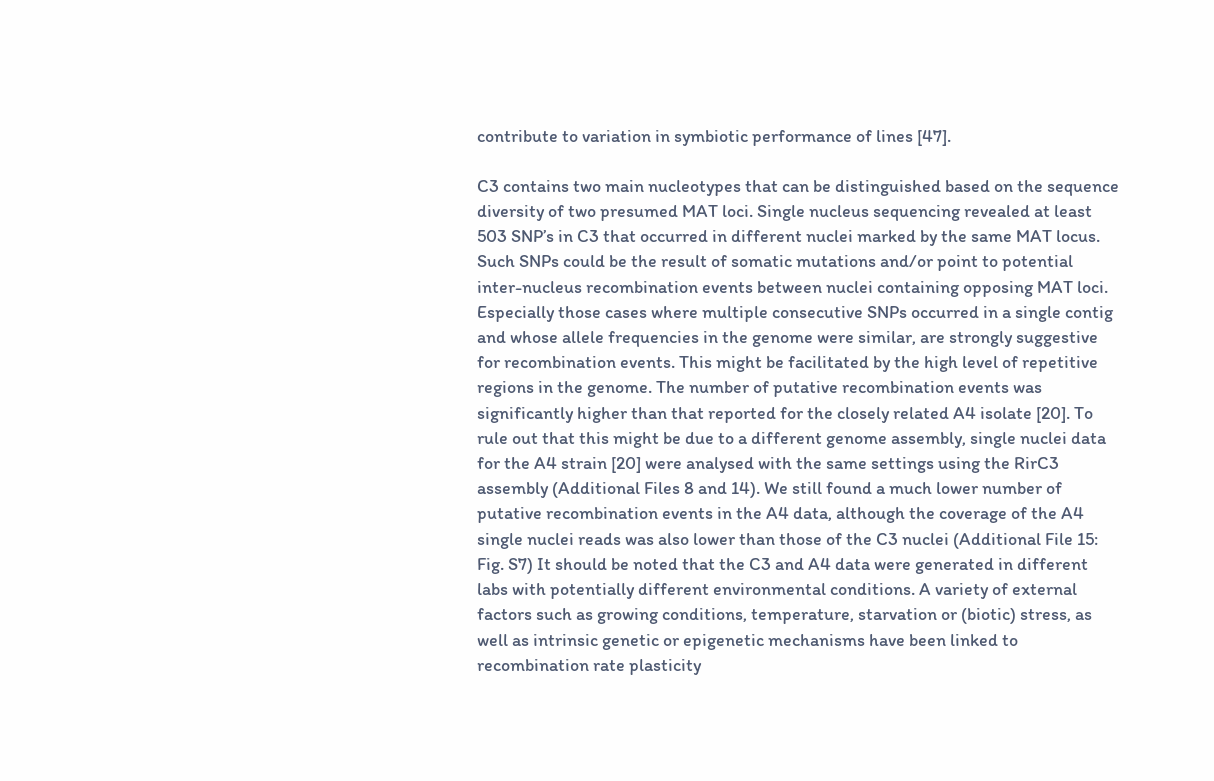contribute to variation in symbiotic performance of lines [47].

C3 contains two main nucleotypes that can be distinguished based on the sequence diversity of two presumed MAT loci. Single nucleus sequencing revealed at least 503 SNP’s in C3 that occurred in different nuclei marked by the same MAT locus. Such SNPs could be the result of somatic mutations and/or point to potential inter-nucleus recombination events between nuclei containing opposing MAT loci. Especially those cases where multiple consecutive SNPs occurred in a single contig and whose allele frequencies in the genome were similar, are strongly suggestive for recombination events. This might be facilitated by the high level of repetitive regions in the genome. The number of putative recombination events was significantly higher than that reported for the closely related A4 isolate [20]. To rule out that this might be due to a different genome assembly, single nuclei data for the A4 strain [20] were analysed with the same settings using the RirC3 assembly (Additional Files 8 and 14). We still found a much lower number of putative recombination events in the A4 data, although the coverage of the A4 single nuclei reads was also lower than those of the C3 nuclei (Additional File 15: Fig. S7) It should be noted that the C3 and A4 data were generated in different labs with potentially different environmental conditions. A variety of external factors such as growing conditions, temperature, starvation or (biotic) stress, as well as intrinsic genetic or epigenetic mechanisms have been linked to recombination rate plasticity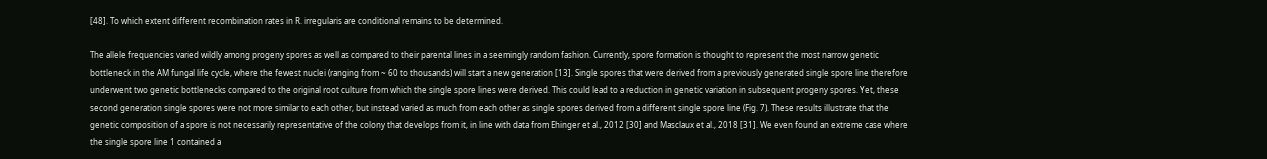[48]. To which extent different recombination rates in R. irregularis are conditional remains to be determined.

The allele frequencies varied wildly among progeny spores as well as compared to their parental lines in a seemingly random fashion. Currently, spore formation is thought to represent the most narrow genetic bottleneck in the AM fungal life cycle, where the fewest nuclei (ranging from ~ 60 to thousands) will start a new generation [13]. Single spores that were derived from a previously generated single spore line therefore underwent two genetic bottlenecks compared to the original root culture from which the single spore lines were derived. This could lead to a reduction in genetic variation in subsequent progeny spores. Yet, these second generation single spores were not more similar to each other, but instead varied as much from each other as single spores derived from a different single spore line (Fig. 7). These results illustrate that the genetic composition of a spore is not necessarily representative of the colony that develops from it, in line with data from Ehinger et al., 2012 [30] and Masclaux et al., 2018 [31]. We even found an extreme case where the single spore line 1 contained a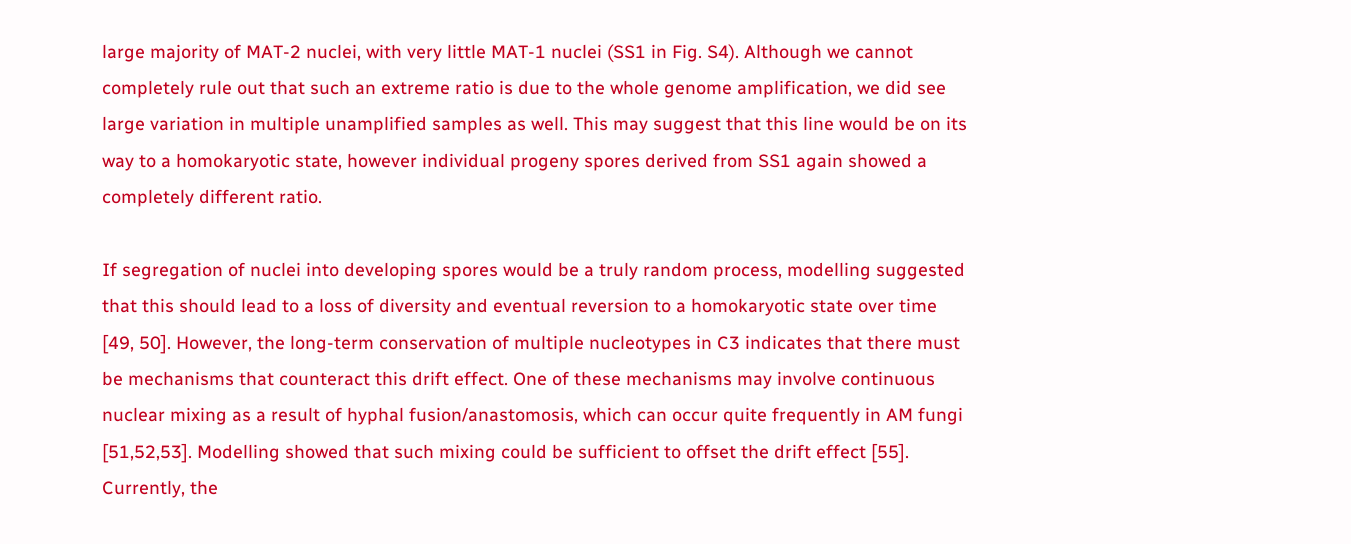large majority of MAT-2 nuclei, with very little MAT-1 nuclei (SS1 in Fig. S4). Although we cannot completely rule out that such an extreme ratio is due to the whole genome amplification, we did see large variation in multiple unamplified samples as well. This may suggest that this line would be on its way to a homokaryotic state, however individual progeny spores derived from SS1 again showed a completely different ratio.

If segregation of nuclei into developing spores would be a truly random process, modelling suggested that this should lead to a loss of diversity and eventual reversion to a homokaryotic state over time [49, 50]. However, the long-term conservation of multiple nucleotypes in C3 indicates that there must be mechanisms that counteract this drift effect. One of these mechanisms may involve continuous nuclear mixing as a result of hyphal fusion/anastomosis, which can occur quite frequently in AM fungi [51,52,53]. Modelling showed that such mixing could be sufficient to offset the drift effect [55]. Currently, the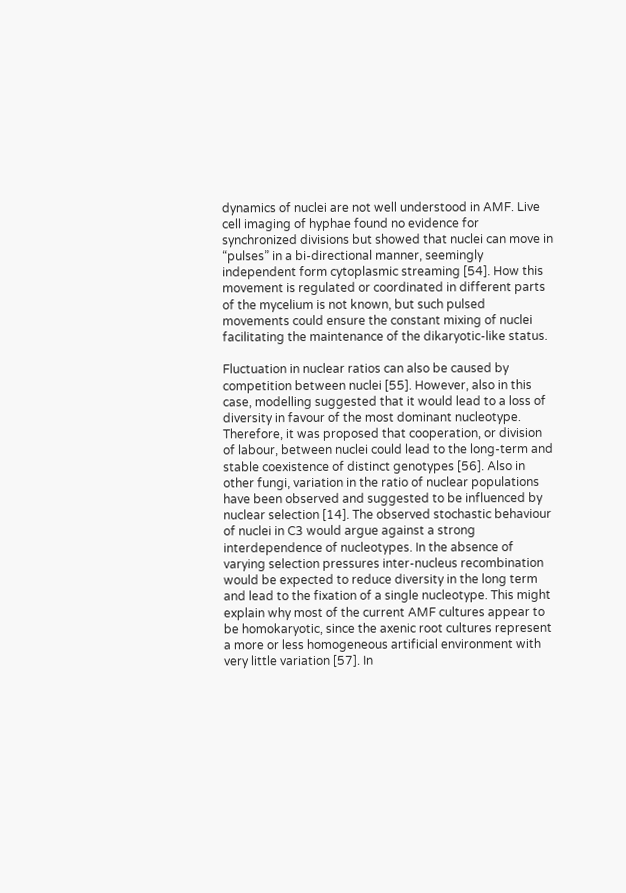dynamics of nuclei are not well understood in AMF. Live cell imaging of hyphae found no evidence for synchronized divisions but showed that nuclei can move in “pulses” in a bi-directional manner, seemingly independent form cytoplasmic streaming [54]. How this movement is regulated or coordinated in different parts of the mycelium is not known, but such pulsed movements could ensure the constant mixing of nuclei facilitating the maintenance of the dikaryotic-like status.

Fluctuation in nuclear ratios can also be caused by competition between nuclei [55]. However, also in this case, modelling suggested that it would lead to a loss of diversity in favour of the most dominant nucleotype. Therefore, it was proposed that cooperation, or division of labour, between nuclei could lead to the long-term and stable coexistence of distinct genotypes [56]. Also in other fungi, variation in the ratio of nuclear populations have been observed and suggested to be influenced by nuclear selection [14]. The observed stochastic behaviour of nuclei in C3 would argue against a strong interdependence of nucleotypes. In the absence of varying selection pressures inter-nucleus recombination would be expected to reduce diversity in the long term and lead to the fixation of a single nucleotype. This might explain why most of the current AMF cultures appear to be homokaryotic, since the axenic root cultures represent a more or less homogeneous artificial environment with very little variation [57]. In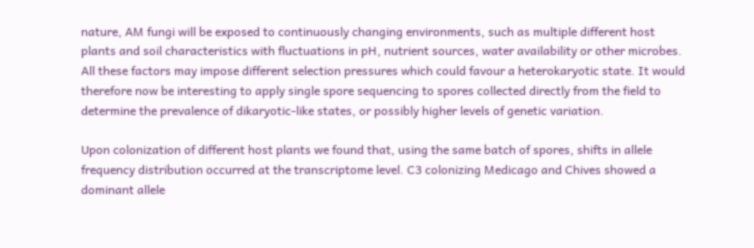nature, AM fungi will be exposed to continuously changing environments, such as multiple different host plants and soil characteristics with fluctuations in pH, nutrient sources, water availability or other microbes. All these factors may impose different selection pressures which could favour a heterokaryotic state. It would therefore now be interesting to apply single spore sequencing to spores collected directly from the field to determine the prevalence of dikaryotic-like states, or possibly higher levels of genetic variation.

Upon colonization of different host plants we found that, using the same batch of spores, shifts in allele frequency distribution occurred at the transcriptome level. C3 colonizing Medicago and Chives showed a dominant allele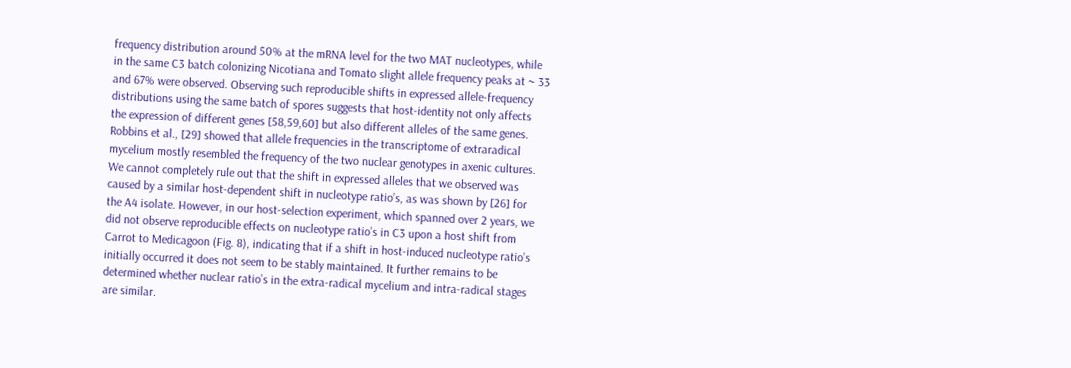frequency distribution around 50% at the mRNA level for the two MAT nucleotypes, while in the same C3 batch colonizing Nicotiana and Tomato slight allele frequency peaks at ~ 33 and 67% were observed. Observing such reproducible shifts in expressed allele-frequency distributions using the same batch of spores suggests that host-identity not only affects the expression of different genes [58,59,60] but also different alleles of the same genes. Robbins et al., [29] showed that allele frequencies in the transcriptome of extraradical mycelium mostly resembled the frequency of the two nuclear genotypes in axenic cultures. We cannot completely rule out that the shift in expressed alleles that we observed was caused by a similar host-dependent shift in nucleotype ratio’s, as was shown by [26] for the A4 isolate. However, in our host-selection experiment, which spanned over 2 years, we did not observe reproducible effects on nucleotype ratio’s in C3 upon a host shift from Carrot to Medicagoon (Fig. 8), indicating that if a shift in host-induced nucleotype ratio’s initially occurred it does not seem to be stably maintained. It further remains to be determined whether nuclear ratio’s in the extra-radical mycelium and intra-radical stages are similar.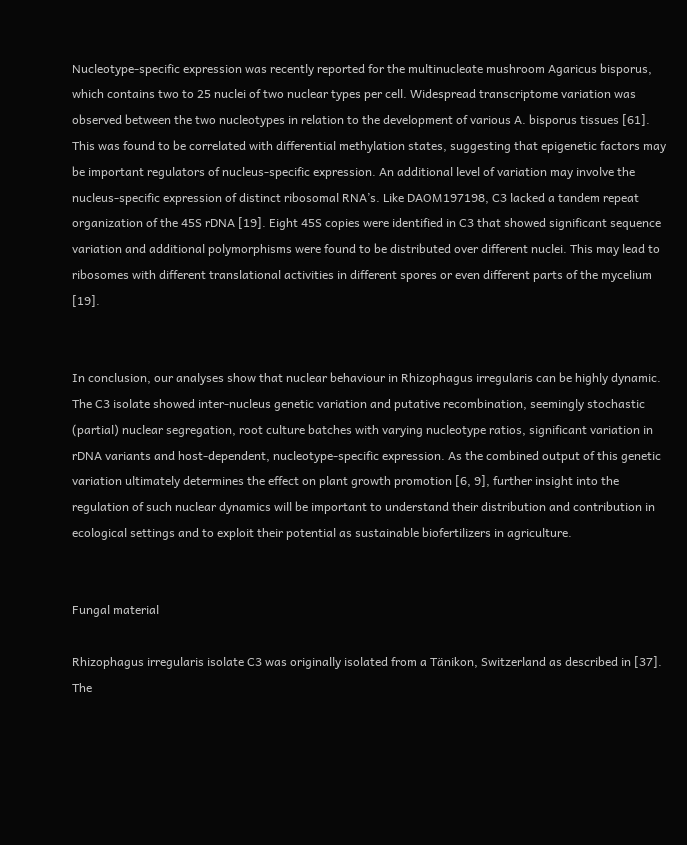Nucleotype-specific expression was recently reported for the multinucleate mushroom Agaricus bisporus, which contains two to 25 nuclei of two nuclear types per cell. Widespread transcriptome variation was observed between the two nucleotypes in relation to the development of various A. bisporus tissues [61]. This was found to be correlated with differential methylation states, suggesting that epigenetic factors may be important regulators of nucleus-specific expression. An additional level of variation may involve the nucleus-specific expression of distinct ribosomal RNA’s. Like DAOM197198, C3 lacked a tandem repeat organization of the 45S rDNA [19]. Eight 45S copies were identified in C3 that showed significant sequence variation and additional polymorphisms were found to be distributed over different nuclei. This may lead to ribosomes with different translational activities in different spores or even different parts of the mycelium [19].


In conclusion, our analyses show that nuclear behaviour in Rhizophagus irregularis can be highly dynamic. The C3 isolate showed inter-nucleus genetic variation and putative recombination, seemingly stochastic (partial) nuclear segregation, root culture batches with varying nucleotype ratios, significant variation in rDNA variants and host-dependent, nucleotype-specific expression. As the combined output of this genetic variation ultimately determines the effect on plant growth promotion [6, 9], further insight into the regulation of such nuclear dynamics will be important to understand their distribution and contribution in ecological settings and to exploit their potential as sustainable biofertilizers in agriculture.


Fungal material

Rhizophagus irregularis isolate C3 was originally isolated from a Tänikon, Switzerland as described in [37]. The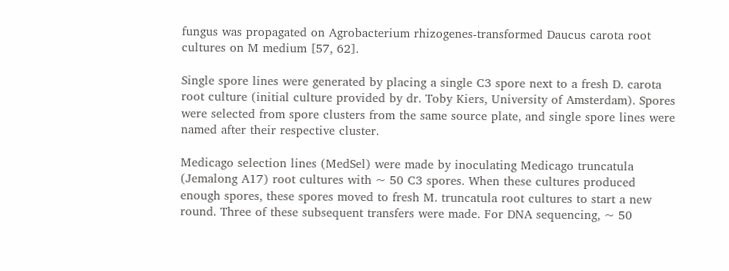fungus was propagated on Agrobacterium rhizogenes-transformed Daucus carota root cultures on M medium [57, 62].

Single spore lines were generated by placing a single C3 spore next to a fresh D. carota root culture (initial culture provided by dr. Toby Kiers, University of Amsterdam). Spores were selected from spore clusters from the same source plate, and single spore lines were named after their respective cluster.

Medicago selection lines (MedSel) were made by inoculating Medicago truncatula (Jemalong A17) root cultures with ~ 50 C3 spores. When these cultures produced enough spores, these spores moved to fresh M. truncatula root cultures to start a new round. Three of these subsequent transfers were made. For DNA sequencing, ~ 50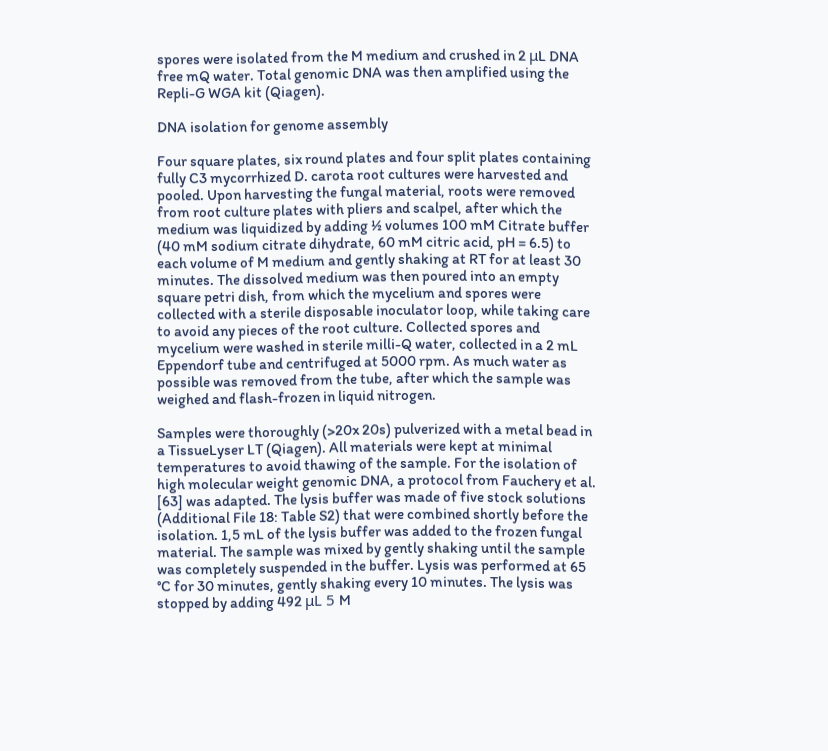spores were isolated from the M medium and crushed in 2 μL DNA free mQ water. Total genomic DNA was then amplified using the Repli-G WGA kit (Qiagen).

DNA isolation for genome assembly

Four square plates, six round plates and four split plates containing fully C3 mycorrhized D. carota root cultures were harvested and pooled. Upon harvesting the fungal material, roots were removed from root culture plates with pliers and scalpel, after which the medium was liquidized by adding ½ volumes 100 mM Citrate buffer (40 mM sodium citrate dihydrate, 60 mM citric acid, pH = 6.5) to each volume of M medium and gently shaking at RT for at least 30 minutes. The dissolved medium was then poured into an empty square petri dish, from which the mycelium and spores were collected with a sterile disposable inoculator loop, while taking care to avoid any pieces of the root culture. Collected spores and mycelium were washed in sterile milli-Q water, collected in a 2 mL Eppendorf tube and centrifuged at 5000 rpm. As much water as possible was removed from the tube, after which the sample was weighed and flash-frozen in liquid nitrogen.

Samples were thoroughly (>20x 20s) pulverized with a metal bead in a TissueLyser LT (Qiagen). All materials were kept at minimal temperatures to avoid thawing of the sample. For the isolation of high molecular weight genomic DNA, a protocol from Fauchery et al. [63] was adapted. The lysis buffer was made of five stock solutions (Additional File 18: Table S2) that were combined shortly before the isolation. 1,5 mL of the lysis buffer was added to the frozen fungal material. The sample was mixed by gently shaking until the sample was completely suspended in the buffer. Lysis was performed at 65 °C for 30 minutes, gently shaking every 10 minutes. The lysis was stopped by adding 492 μL 5 M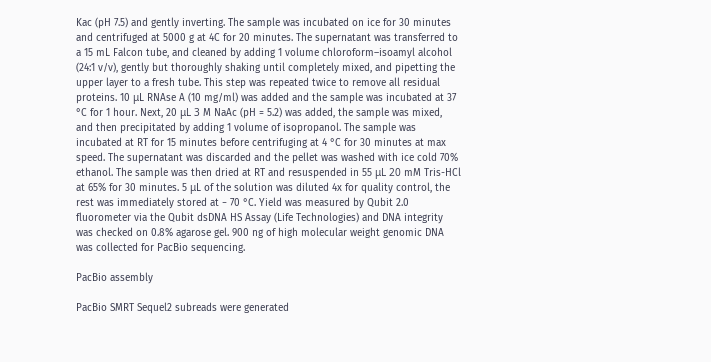Kac (pH 7.5) and gently inverting. The sample was incubated on ice for 30 minutes and centrifuged at 5000 g at 4C for 20 minutes. The supernatant was transferred to a 15 mL Falcon tube, and cleaned by adding 1 volume chloroform–isoamyl alcohol (24:1 v/v), gently but thoroughly shaking until completely mixed, and pipetting the upper layer to a fresh tube. This step was repeated twice to remove all residual proteins. 10 μL RNAse A (10 mg/ml) was added and the sample was incubated at 37 °C for 1 hour. Next, 20 μL 3 M NaAc (pH = 5.2) was added, the sample was mixed, and then precipitated by adding 1 volume of isopropanol. The sample was incubated at RT for 15 minutes before centrifuging at 4 °C for 30 minutes at max speed. The supernatant was discarded and the pellet was washed with ice cold 70% ethanol. The sample was then dried at RT and resuspended in 55 μL 20 mM Tris-HCl at 65% for 30 minutes. 5 μL of the solution was diluted 4x for quality control, the rest was immediately stored at − 70 °C. Yield was measured by Qubit 2.0 fluorometer via the Qubit dsDNA HS Assay (Life Technologies) and DNA integrity was checked on 0.8% agarose gel. 900 ng of high molecular weight genomic DNA was collected for PacBio sequencing.

PacBio assembly

PacBio SMRT Sequel2 subreads were generated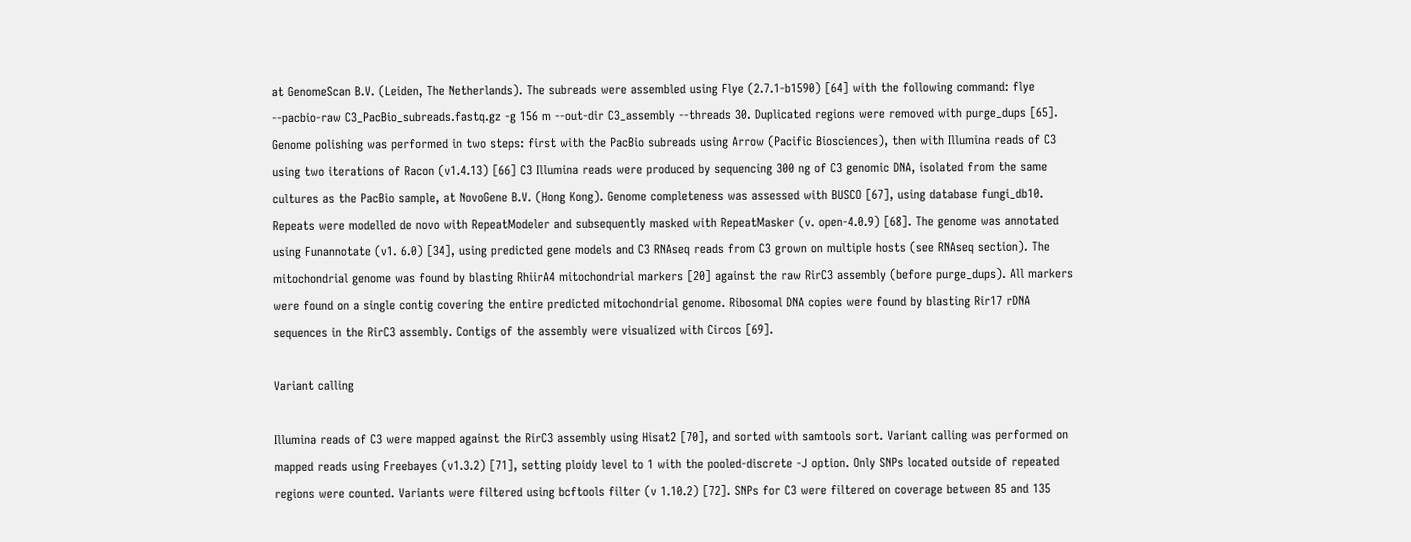at GenomeScan B.V. (Leiden, The Netherlands). The subreads were assembled using Flye (2.7.1-b1590) [64] with the following command: flye --pacbio-raw C3_PacBio_subreads.fastq.gz -g 156 m --out-dir C3_assembly --threads 30. Duplicated regions were removed with purge_dups [65]. Genome polishing was performed in two steps: first with the PacBio subreads using Arrow (Pacific Biosciences), then with Illumina reads of C3 using two iterations of Racon (v1.4.13) [66] C3 Illumina reads were produced by sequencing 300 ng of C3 genomic DNA, isolated from the same cultures as the PacBio sample, at NovoGene B.V. (Hong Kong). Genome completeness was assessed with BUSCO [67], using database fungi_db10. Repeats were modelled de novo with RepeatModeler and subsequently masked with RepeatMasker (v. open-4.0.9) [68]. The genome was annotated using Funannotate (v1. 6.0) [34], using predicted gene models and C3 RNAseq reads from C3 grown on multiple hosts (see RNAseq section). The mitochondrial genome was found by blasting RhiirA4 mitochondrial markers [20] against the raw RirC3 assembly (before purge_dups). All markers were found on a single contig covering the entire predicted mitochondrial genome. Ribosomal DNA copies were found by blasting Rir17 rDNA sequences in the RirC3 assembly. Contigs of the assembly were visualized with Circos [69].

Variant calling

Illumina reads of C3 were mapped against the RirC3 assembly using Hisat2 [70], and sorted with samtools sort. Variant calling was performed on mapped reads using Freebayes (v1.3.2) [71], setting ploidy level to 1 with the pooled-discrete -J option. Only SNPs located outside of repeated regions were counted. Variants were filtered using bcftools filter (v 1.10.2) [72]. SNPs for C3 were filtered on coverage between 85 and 135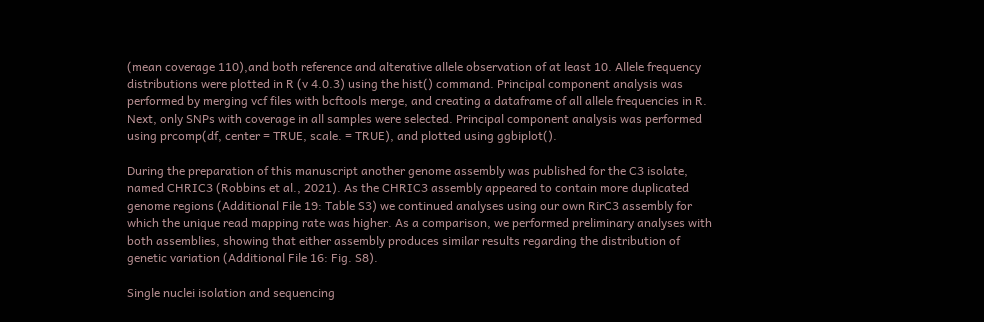(mean coverage 110),and both reference and alterative allele observation of at least 10. Allele frequency distributions were plotted in R (v 4.0.3) using the hist() command. Principal component analysis was performed by merging vcf files with bcftools merge, and creating a dataframe of all allele frequencies in R. Next, only SNPs with coverage in all samples were selected. Principal component analysis was performed using prcomp(df, center = TRUE, scale. = TRUE), and plotted using ggbiplot().

During the preparation of this manuscript another genome assembly was published for the C3 isolate, named CHRIC3 (Robbins et al., 2021). As the CHRIC3 assembly appeared to contain more duplicated genome regions (Additional File 19: Table S3) we continued analyses using our own RirC3 assembly for which the unique read mapping rate was higher. As a comparison, we performed preliminary analyses with both assemblies, showing that either assembly produces similar results regarding the distribution of genetic variation (Additional File 16: Fig. S8).

Single nuclei isolation and sequencing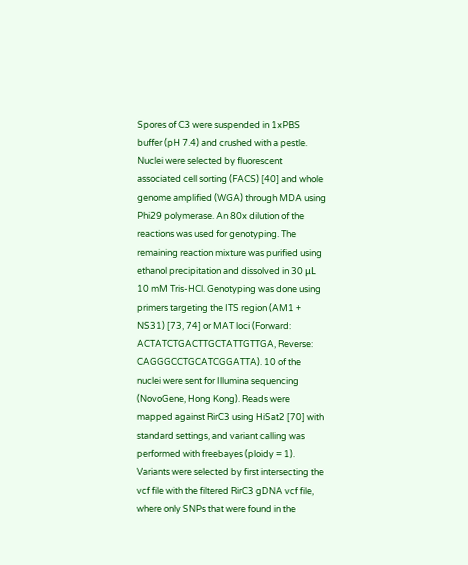Spores of C3 were suspended in 1xPBS buffer (pH 7.4) and crushed with a pestle. Nuclei were selected by fluorescent associated cell sorting (FACS) [40] and whole genome amplified (WGA) through MDA using Phi29 polymerase. An 80x dilution of the reactions was used for genotyping. The remaining reaction mixture was purified using ethanol precipitation and dissolved in 30 μL 10 mM Tris-HCl. Genotyping was done using primers targeting the ITS region (AM1 + NS31) [73, 74] or MAT loci (Forward: ACTATCTGACTTGCTATTGTTGA, Reverse: CAGGGCCTGCATCGGATTA). 10 of the nuclei were sent for Illumina sequencing (NovoGene, Hong Kong). Reads were mapped against RirC3 using HiSat2 [70] with standard settings, and variant calling was performed with freebayes (ploidy = 1). Variants were selected by first intersecting the vcf file with the filtered RirC3 gDNA vcf file, where only SNPs that were found in the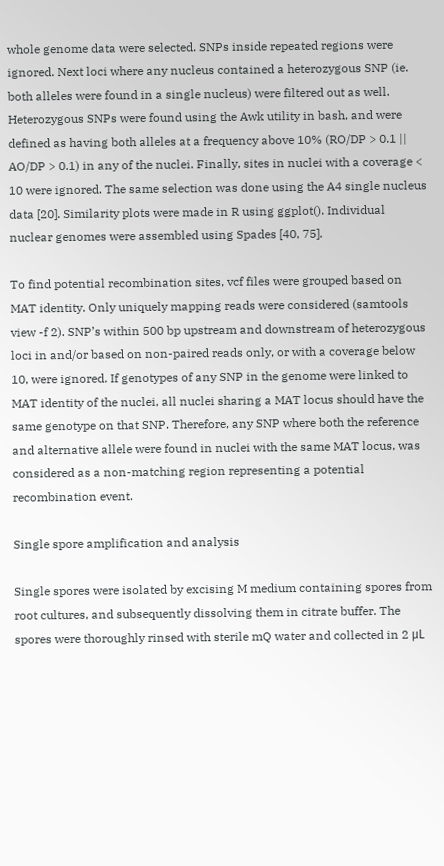whole genome data were selected. SNPs inside repeated regions were ignored. Next loci where any nucleus contained a heterozygous SNP (ie. both alleles were found in a single nucleus) were filtered out as well. Heterozygous SNPs were found using the Awk utility in bash, and were defined as having both alleles at a frequency above 10% (RO/DP > 0.1 || AO/DP > 0.1) in any of the nuclei. Finally, sites in nuclei with a coverage < 10 were ignored. The same selection was done using the A4 single nucleus data [20]. Similarity plots were made in R using ggplot(). Individual nuclear genomes were assembled using Spades [40, 75].

To find potential recombination sites, vcf files were grouped based on MAT identity. Only uniquely mapping reads were considered (samtools view -f 2). SNP’s within 500 bp upstream and downstream of heterozygous loci in and/or based on non-paired reads only, or with a coverage below 10, were ignored. If genotypes of any SNP in the genome were linked to MAT identity of the nuclei, all nuclei sharing a MAT locus should have the same genotype on that SNP. Therefore, any SNP where both the reference and alternative allele were found in nuclei with the same MAT locus, was considered as a non-matching region representing a potential recombination event.

Single spore amplification and analysis

Single spores were isolated by excising M medium containing spores from root cultures, and subsequently dissolving them in citrate buffer. The spores were thoroughly rinsed with sterile mQ water and collected in 2 μL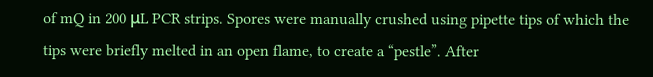of mQ in 200 μL PCR strips. Spores were manually crushed using pipette tips of which the tips were briefly melted in an open flame, to create a “pestle”. After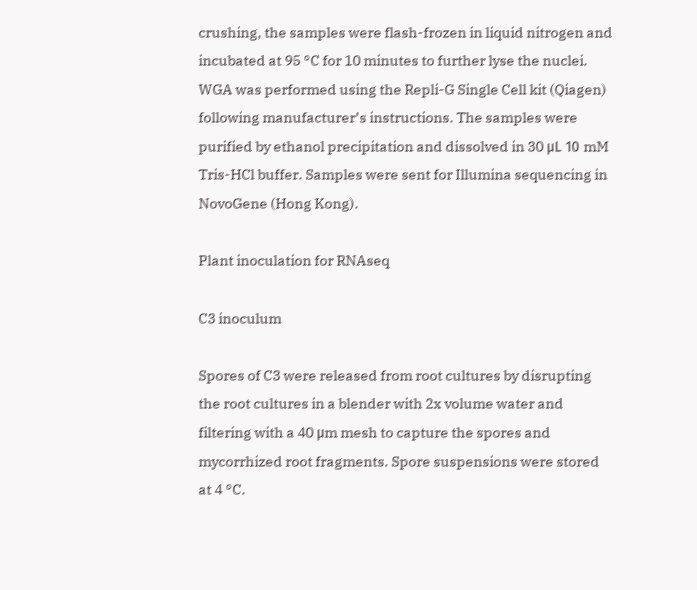crushing, the samples were flash-frozen in liquid nitrogen and incubated at 95 °C for 10 minutes to further lyse the nuclei. WGA was performed using the Repli-G Single Cell kit (Qiagen) following manufacturer’s instructions. The samples were purified by ethanol precipitation and dissolved in 30 μL 10 mM Tris-HCl buffer. Samples were sent for Illumina sequencing in NovoGene (Hong Kong).

Plant inoculation for RNAseq

C3 inoculum

Spores of C3 were released from root cultures by disrupting the root cultures in a blender with 2x volume water and filtering with a 40 μm mesh to capture the spores and mycorrhized root fragments. Spore suspensions were stored at 4 °C.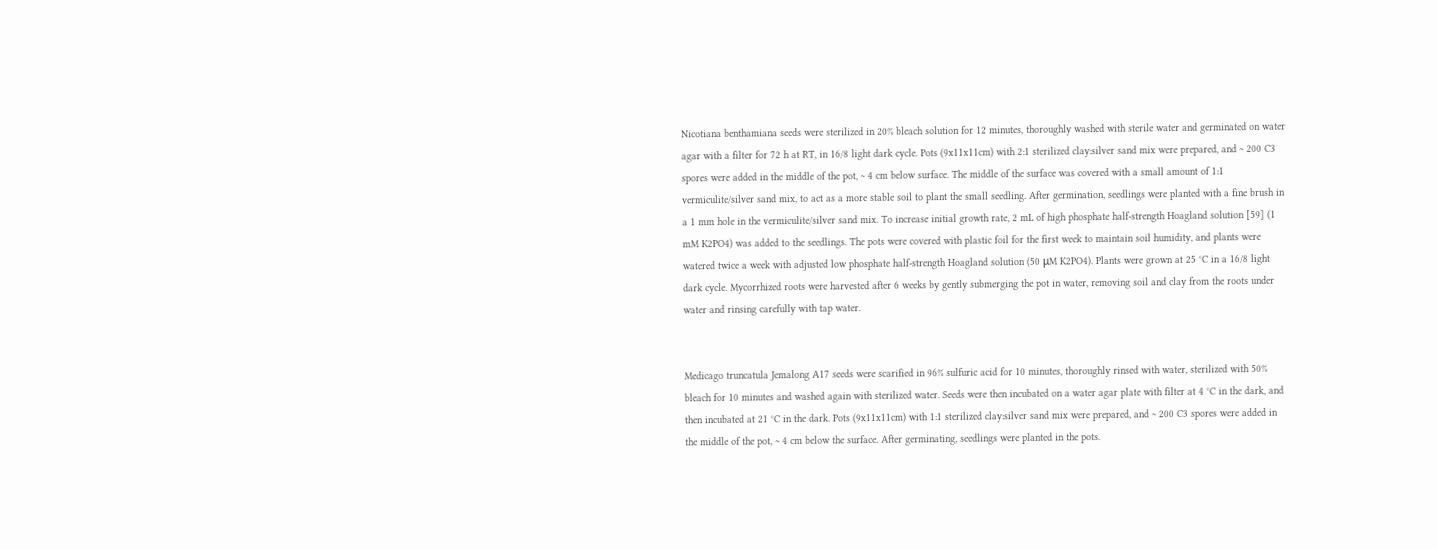Nicotiana benthamiana seeds were sterilized in 20% bleach solution for 12 minutes, thoroughly washed with sterile water and germinated on water agar with a filter for 72 h at RT, in 16/8 light dark cycle. Pots (9x11x11cm) with 2:1 sterilized clay:silver sand mix were prepared, and ~ 200 C3 spores were added in the middle of the pot, ~ 4 cm below surface. The middle of the surface was covered with a small amount of 1:1 vermiculite/silver sand mix, to act as a more stable soil to plant the small seedling. After germination, seedlings were planted with a fine brush in a 1 mm hole in the vermiculite/silver sand mix. To increase initial growth rate, 2 mL of high phosphate half-strength Hoagland solution [59] (1 mM K2PO4) was added to the seedlings. The pots were covered with plastic foil for the first week to maintain soil humidity, and plants were watered twice a week with adjusted low phosphate half-strength Hoagland solution (50 μM K2PO4). Plants were grown at 25 °C in a 16/8 light dark cycle. Mycorrhized roots were harvested after 6 weeks by gently submerging the pot in water, removing soil and clay from the roots under water and rinsing carefully with tap water.


Medicago truncatula Jemalong A17 seeds were scarified in 96% sulfuric acid for 10 minutes, thoroughly rinsed with water, sterilized with 50% bleach for 10 minutes and washed again with sterilized water. Seeds were then incubated on a water agar plate with filter at 4 °C in the dark, and then incubated at 21 °C in the dark. Pots (9x11x11cm) with 1:1 sterilized clay:silver sand mix were prepared, and ~ 200 C3 spores were added in the middle of the pot, ~ 4 cm below the surface. After germinating, seedlings were planted in the pots.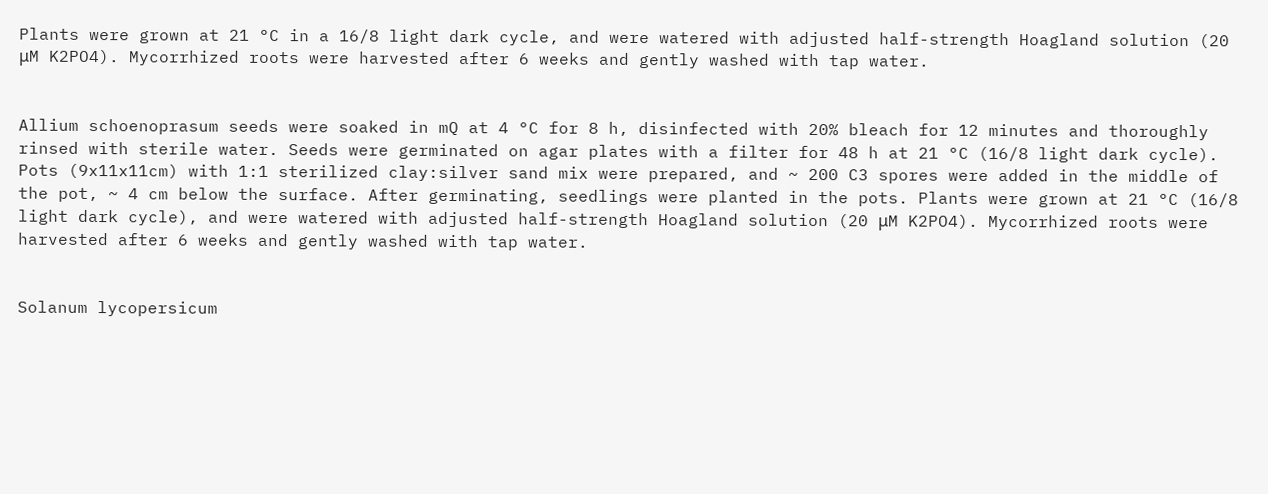Plants were grown at 21 °C in a 16/8 light dark cycle, and were watered with adjusted half-strength Hoagland solution (20 μM K2PO4). Mycorrhized roots were harvested after 6 weeks and gently washed with tap water.


Allium schoenoprasum seeds were soaked in mQ at 4 °C for 8 h, disinfected with 20% bleach for 12 minutes and thoroughly rinsed with sterile water. Seeds were germinated on agar plates with a filter for 48 h at 21 °C (16/8 light dark cycle). Pots (9x11x11cm) with 1:1 sterilized clay:silver sand mix were prepared, and ~ 200 C3 spores were added in the middle of the pot, ~ 4 cm below the surface. After germinating, seedlings were planted in the pots. Plants were grown at 21 °C (16/8 light dark cycle), and were watered with adjusted half-strength Hoagland solution (20 μM K2PO4). Mycorrhized roots were harvested after 6 weeks and gently washed with tap water.


Solanum lycopersicum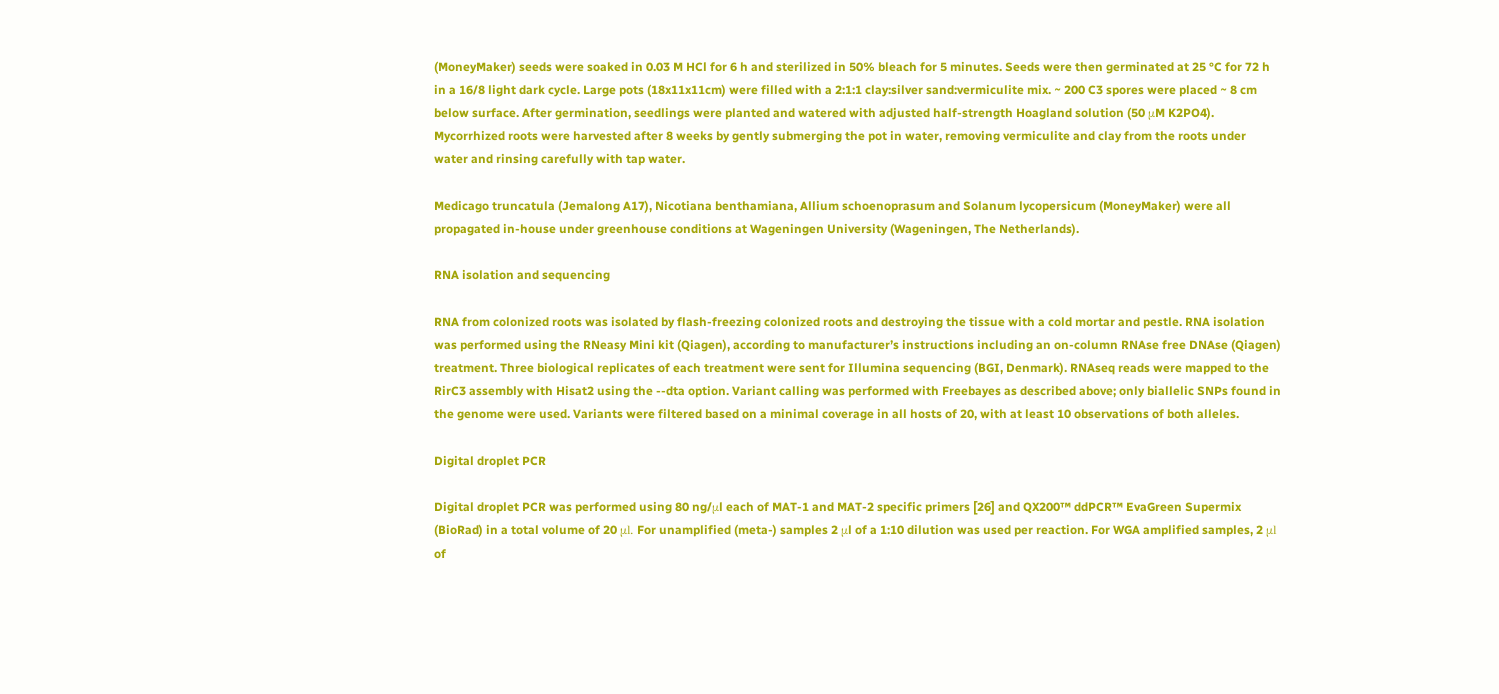(MoneyMaker) seeds were soaked in 0.03 M HCl for 6 h and sterilized in 50% bleach for 5 minutes. Seeds were then germinated at 25 °C for 72 h in a 16/8 light dark cycle. Large pots (18x11x11cm) were filled with a 2:1:1 clay:silver sand:vermiculite mix. ~ 200 C3 spores were placed ~ 8 cm below surface. After germination, seedlings were planted and watered with adjusted half-strength Hoagland solution (50 μM K2PO4). Mycorrhized roots were harvested after 8 weeks by gently submerging the pot in water, removing vermiculite and clay from the roots under water and rinsing carefully with tap water.

Medicago truncatula (Jemalong A17), Nicotiana benthamiana, Allium schoenoprasum and Solanum lycopersicum (MoneyMaker) were all propagated in-house under greenhouse conditions at Wageningen University (Wageningen, The Netherlands).

RNA isolation and sequencing

RNA from colonized roots was isolated by flash-freezing colonized roots and destroying the tissue with a cold mortar and pestle. RNA isolation was performed using the RNeasy Mini kit (Qiagen), according to manufacturer’s instructions including an on-column RNAse free DNAse (Qiagen) treatment. Three biological replicates of each treatment were sent for Illumina sequencing (BGI, Denmark). RNAseq reads were mapped to the RirC3 assembly with Hisat2 using the --dta option. Variant calling was performed with Freebayes as described above; only biallelic SNPs found in the genome were used. Variants were filtered based on a minimal coverage in all hosts of 20, with at least 10 observations of both alleles.

Digital droplet PCR

Digital droplet PCR was performed using 80 ng/μl each of MAT-1 and MAT-2 specific primers [26] and QX200™ ddPCR™ EvaGreen Supermix (BioRad) in a total volume of 20 μl. For unamplified (meta-) samples 2 μl of a 1:10 dilution was used per reaction. For WGA amplified samples, 2 μl of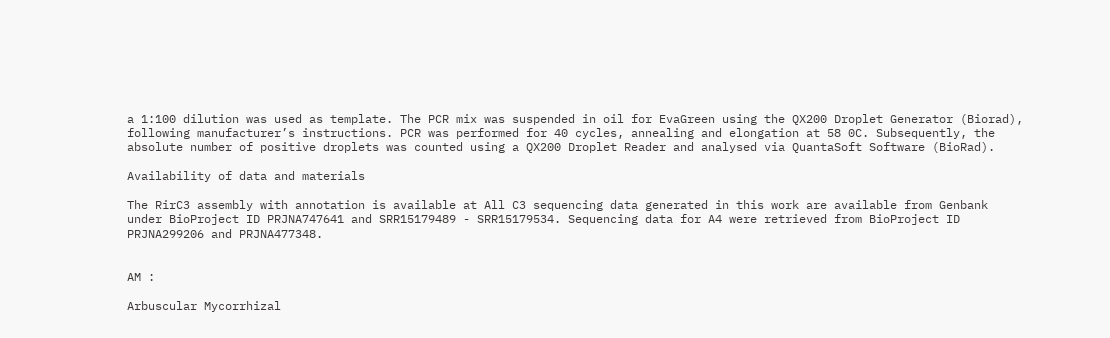a 1:100 dilution was used as template. The PCR mix was suspended in oil for EvaGreen using the QX200 Droplet Generator (Biorad), following manufacturer’s instructions. PCR was performed for 40 cycles, annealing and elongation at 58 0C. Subsequently, the absolute number of positive droplets was counted using a QX200 Droplet Reader and analysed via QuantaSoft Software (BioRad).

Availability of data and materials

The RirC3 assembly with annotation is available at All C3 sequencing data generated in this work are available from Genbank under BioProject ID PRJNA747641 and SRR15179489 - SRR15179534. Sequencing data for A4 were retrieved from BioProject ID PRJNA299206 and PRJNA477348.


AM :

Arbuscular Mycorrhizal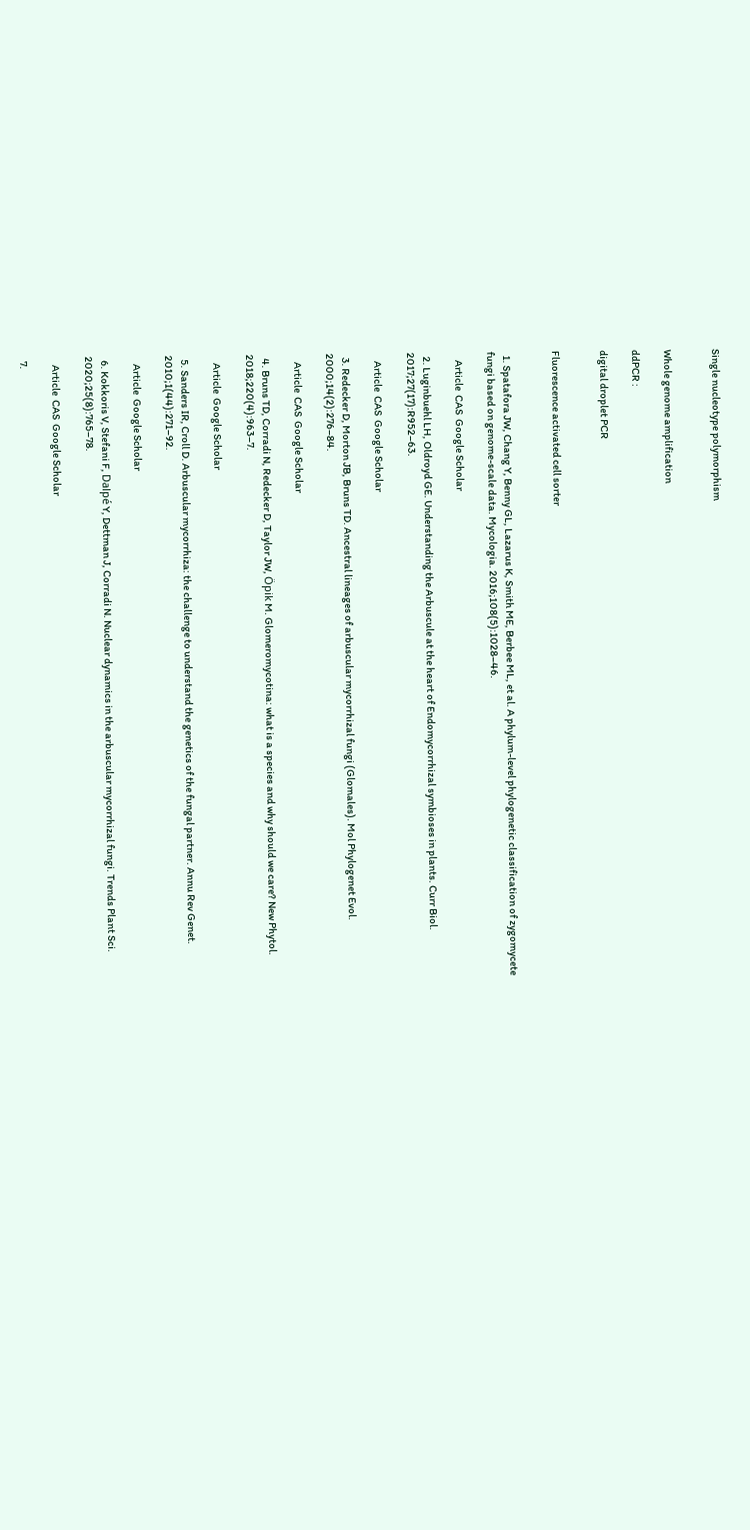Single nucleotype polymorphism


Whole genome amplification

ddPCR :

digital droplet PCR


Fluorescence activated cell sorter


  1. Spatafora JW, Chang Y, Benny GL, Lazarus K, Smith ME, Berbee ML, et al. A phylum-level phylogenetic classification of zygomycete fungi based on genome-scale data. Mycologia. 2016;108(5):1028–46.

    Article  CAS  Google Scholar

  2. Luginbuehl LH, Oldroyd GE. Understanding the Arbuscule at the heart of Endomycorrhizal symbioses in plants. Curr Biol. 2017;27(17):R952–63.

    Article  CAS  Google Scholar

  3. Redecker D, Morton JB, Bruns TD. Ancestral lineages of arbuscular mycorrhizal fungi (Glomales). Mol Phylogenet Evol. 2000;14(2):276–84.

    Article  CAS  Google Scholar

  4. Bruns TD, Corradi N, Redecker D, Taylor JW, Öpik M. Glomeromycotina: what is a species and why should we care? New Phytol. 2018;220(4):963–7.

    Article  Google Scholar

  5. Sanders IR, Croll D. Arbuscular mycorrhiza: the challenge to understand the genetics of the fungal partner. Annu Rev Genet. 2010;1(44):271–92.

    Article  Google Scholar

  6. Kokkoris V, Stefani F, Dalpé Y, Dettman J, Corradi N. Nuclear dynamics in the arbuscular mycorrhizal fungi. Trends Plant Sci. 2020;25(8):765–78.

    Article  CAS  Google Scholar

  7.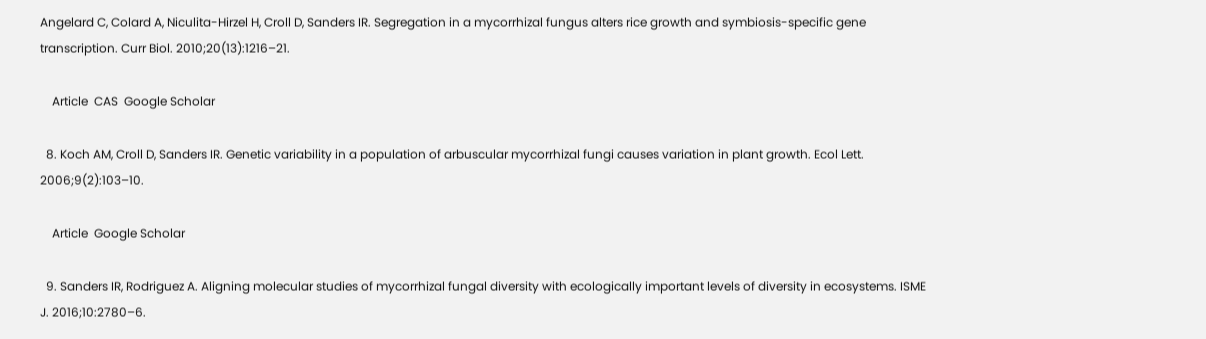Angelard C, Colard A, Niculita-Hirzel H, Croll D, Sanders IR. Segregation in a mycorrhizal fungus alters rice growth and symbiosis-specific gene transcription. Curr Biol. 2010;20(13):1216–21.

    Article  CAS  Google Scholar

  8. Koch AM, Croll D, Sanders IR. Genetic variability in a population of arbuscular mycorrhizal fungi causes variation in plant growth. Ecol Lett. 2006;9(2):103–10.

    Article  Google Scholar

  9. Sanders IR, Rodriguez A. Aligning molecular studies of mycorrhizal fungal diversity with ecologically important levels of diversity in ecosystems. ISME J. 2016;10:2780–6.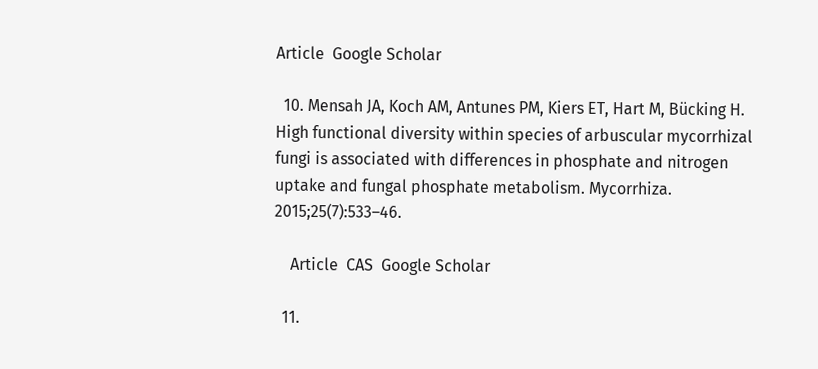Article  Google Scholar

  10. Mensah JA, Koch AM, Antunes PM, Kiers ET, Hart M, Bücking H. High functional diversity within species of arbuscular mycorrhizal fungi is associated with differences in phosphate and nitrogen uptake and fungal phosphate metabolism. Mycorrhiza. 2015;25(7):533–46.

    Article  CAS  Google Scholar

  11.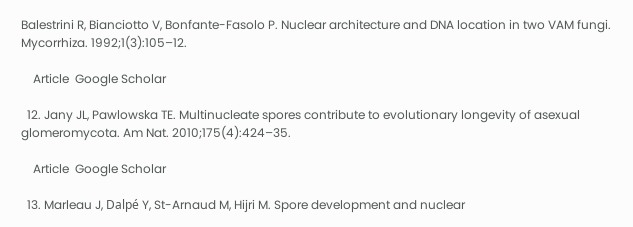Balestrini R, Bianciotto V, Bonfante-Fasolo P. Nuclear architecture and DNA location in two VAM fungi. Mycorrhiza. 1992;1(3):105–12.

    Article  Google Scholar

  12. Jany JL, Pawlowska TE. Multinucleate spores contribute to evolutionary longevity of asexual glomeromycota. Am Nat. 2010;175(4):424–35.

    Article  Google Scholar

  13. Marleau J, Dalpé Y, St-Arnaud M, Hijri M. Spore development and nuclear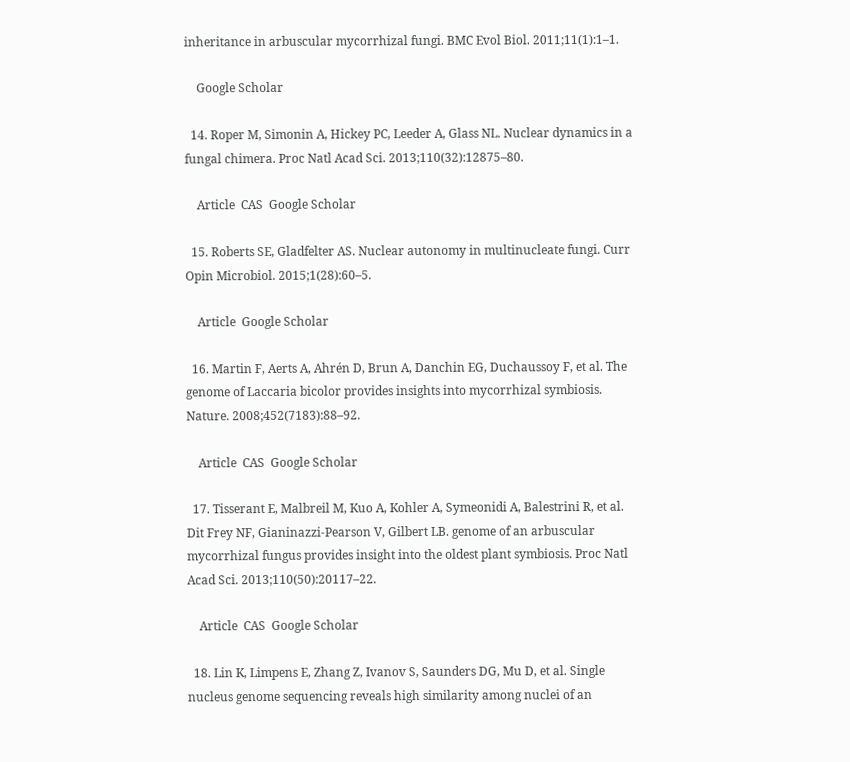inheritance in arbuscular mycorrhizal fungi. BMC Evol Biol. 2011;11(1):1–1.

    Google Scholar

  14. Roper M, Simonin A, Hickey PC, Leeder A, Glass NL. Nuclear dynamics in a fungal chimera. Proc Natl Acad Sci. 2013;110(32):12875–80.

    Article  CAS  Google Scholar

  15. Roberts SE, Gladfelter AS. Nuclear autonomy in multinucleate fungi. Curr Opin Microbiol. 2015;1(28):60–5.

    Article  Google Scholar

  16. Martin F, Aerts A, Ahrén D, Brun A, Danchin EG, Duchaussoy F, et al. The genome of Laccaria bicolor provides insights into mycorrhizal symbiosis. Nature. 2008;452(7183):88–92.

    Article  CAS  Google Scholar

  17. Tisserant E, Malbreil M, Kuo A, Kohler A, Symeonidi A, Balestrini R, et al. Dit Frey NF, Gianinazzi-Pearson V, Gilbert LB. genome of an arbuscular mycorrhizal fungus provides insight into the oldest plant symbiosis. Proc Natl Acad Sci. 2013;110(50):20117–22.

    Article  CAS  Google Scholar

  18. Lin K, Limpens E, Zhang Z, Ivanov S, Saunders DG, Mu D, et al. Single nucleus genome sequencing reveals high similarity among nuclei of an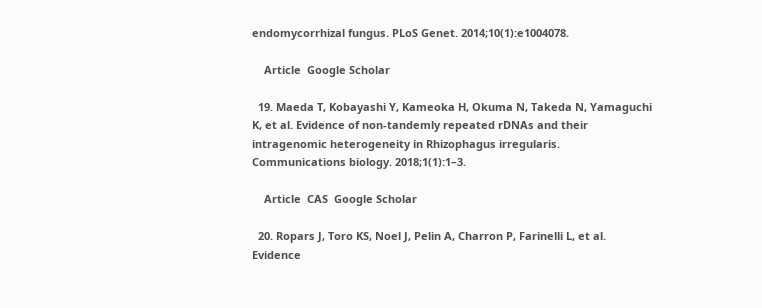endomycorrhizal fungus. PLoS Genet. 2014;10(1):e1004078.

    Article  Google Scholar

  19. Maeda T, Kobayashi Y, Kameoka H, Okuma N, Takeda N, Yamaguchi K, et al. Evidence of non-tandemly repeated rDNAs and their intragenomic heterogeneity in Rhizophagus irregularis. Communications biology. 2018;1(1):1–3.

    Article  CAS  Google Scholar

  20. Ropars J, Toro KS, Noel J, Pelin A, Charron P, Farinelli L, et al. Evidence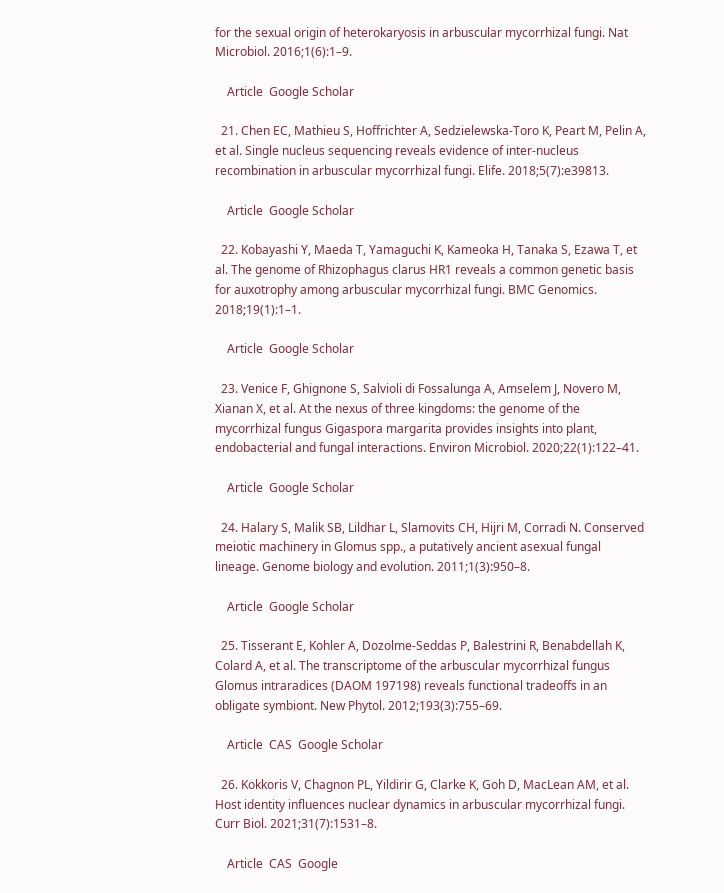for the sexual origin of heterokaryosis in arbuscular mycorrhizal fungi. Nat Microbiol. 2016;1(6):1–9.

    Article  Google Scholar

  21. Chen EC, Mathieu S, Hoffrichter A, Sedzielewska-Toro K, Peart M, Pelin A, et al. Single nucleus sequencing reveals evidence of inter-nucleus recombination in arbuscular mycorrhizal fungi. Elife. 2018;5(7):e39813.

    Article  Google Scholar

  22. Kobayashi Y, Maeda T, Yamaguchi K, Kameoka H, Tanaka S, Ezawa T, et al. The genome of Rhizophagus clarus HR1 reveals a common genetic basis for auxotrophy among arbuscular mycorrhizal fungi. BMC Genomics. 2018;19(1):1–1.

    Article  Google Scholar

  23. Venice F, Ghignone S, Salvioli di Fossalunga A, Amselem J, Novero M, Xianan X, et al. At the nexus of three kingdoms: the genome of the mycorrhizal fungus Gigaspora margarita provides insights into plant, endobacterial and fungal interactions. Environ Microbiol. 2020;22(1):122–41.

    Article  Google Scholar

  24. Halary S, Malik SB, Lildhar L, Slamovits CH, Hijri M, Corradi N. Conserved meiotic machinery in Glomus spp., a putatively ancient asexual fungal lineage. Genome biology and evolution. 2011;1(3):950–8.

    Article  Google Scholar

  25. Tisserant E, Kohler A, Dozolme-Seddas P, Balestrini R, Benabdellah K, Colard A, et al. The transcriptome of the arbuscular mycorrhizal fungus Glomus intraradices (DAOM 197198) reveals functional tradeoffs in an obligate symbiont. New Phytol. 2012;193(3):755–69.

    Article  CAS  Google Scholar

  26. Kokkoris V, Chagnon PL, Yildirir G, Clarke K, Goh D, MacLean AM, et al. Host identity influences nuclear dynamics in arbuscular mycorrhizal fungi. Curr Biol. 2021;31(7):1531–8.

    Article  CAS  Google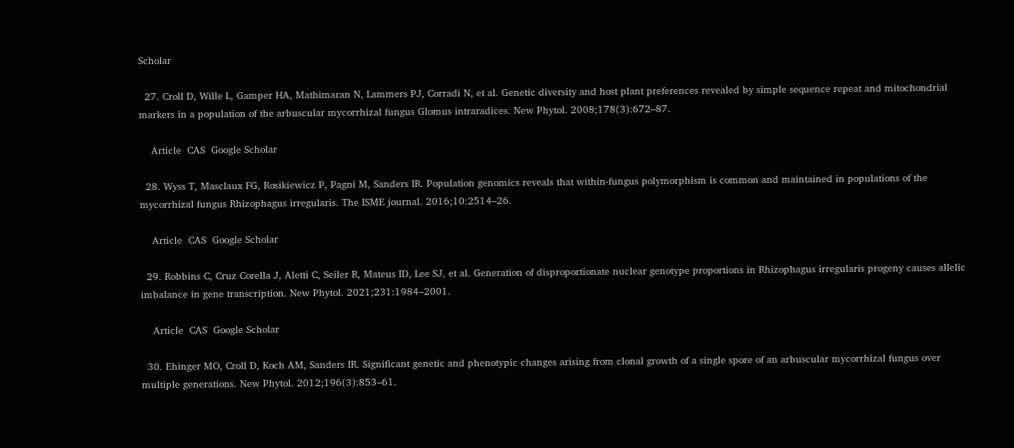Scholar

  27. Croll D, Wille L, Gamper HA, Mathimaran N, Lammers PJ, Corradi N, et al. Genetic diversity and host plant preferences revealed by simple sequence repeat and mitochondrial markers in a population of the arbuscular mycorrhizal fungus Glomus intraradices. New Phytol. 2008;178(3):672–87.

    Article  CAS  Google Scholar

  28. Wyss T, Masclaux FG, Rosikiewicz P, Pagni M, Sanders IR. Population genomics reveals that within-fungus polymorphism is common and maintained in populations of the mycorrhizal fungus Rhizophagus irregularis. The ISME journal. 2016;10:2514–26.

    Article  CAS  Google Scholar

  29. Robbins C, Cruz Corella J, Aletti C, Seiler R, Mateus ID, Lee SJ, et al. Generation of disproportionate nuclear genotype proportions in Rhizophagus irregularis progeny causes allelic imbalance in gene transcription. New Phytol. 2021;231:1984–2001.

    Article  CAS  Google Scholar

  30. Ehinger MO, Croll D, Koch AM, Sanders IR. Significant genetic and phenotypic changes arising from clonal growth of a single spore of an arbuscular mycorrhizal fungus over multiple generations. New Phytol. 2012;196(3):853–61.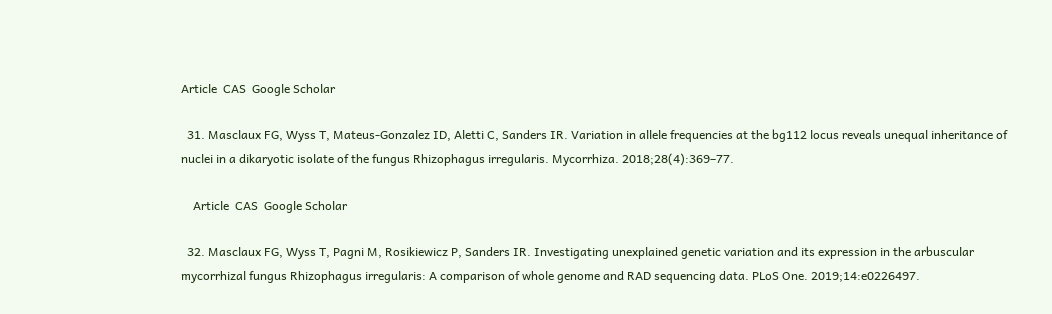Article  CAS  Google Scholar

  31. Masclaux FG, Wyss T, Mateus-Gonzalez ID, Aletti C, Sanders IR. Variation in allele frequencies at the bg112 locus reveals unequal inheritance of nuclei in a dikaryotic isolate of the fungus Rhizophagus irregularis. Mycorrhiza. 2018;28(4):369–77.

    Article  CAS  Google Scholar

  32. Masclaux FG, Wyss T, Pagni M, Rosikiewicz P, Sanders IR. Investigating unexplained genetic variation and its expression in the arbuscular mycorrhizal fungus Rhizophagus irregularis: A comparison of whole genome and RAD sequencing data. PLoS One. 2019;14:e0226497.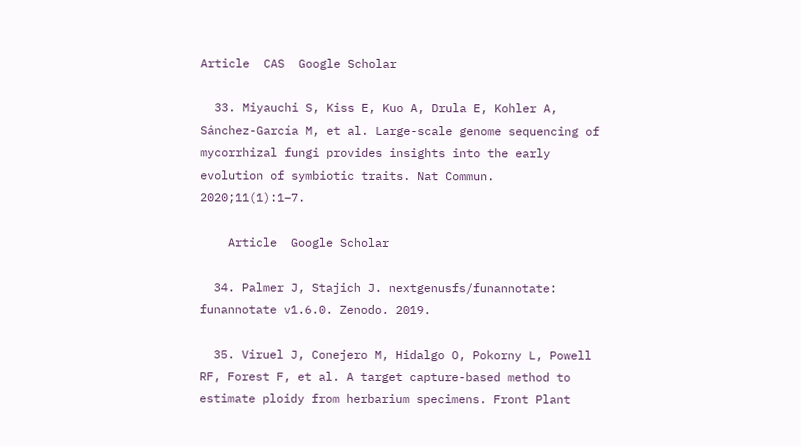Article  CAS  Google Scholar

  33. Miyauchi S, Kiss E, Kuo A, Drula E, Kohler A, Sánchez-García M, et al. Large-scale genome sequencing of mycorrhizal fungi provides insights into the early evolution of symbiotic traits. Nat Commun. 2020;11(1):1–7.

    Article  Google Scholar

  34. Palmer J, Stajich J. nextgenusfs/funannotate: funannotate v1.6.0. Zenodo. 2019.

  35. Viruel J, Conejero M, Hidalgo O, Pokorny L, Powell RF, Forest F, et al. A target capture-based method to estimate ploidy from herbarium specimens. Front Plant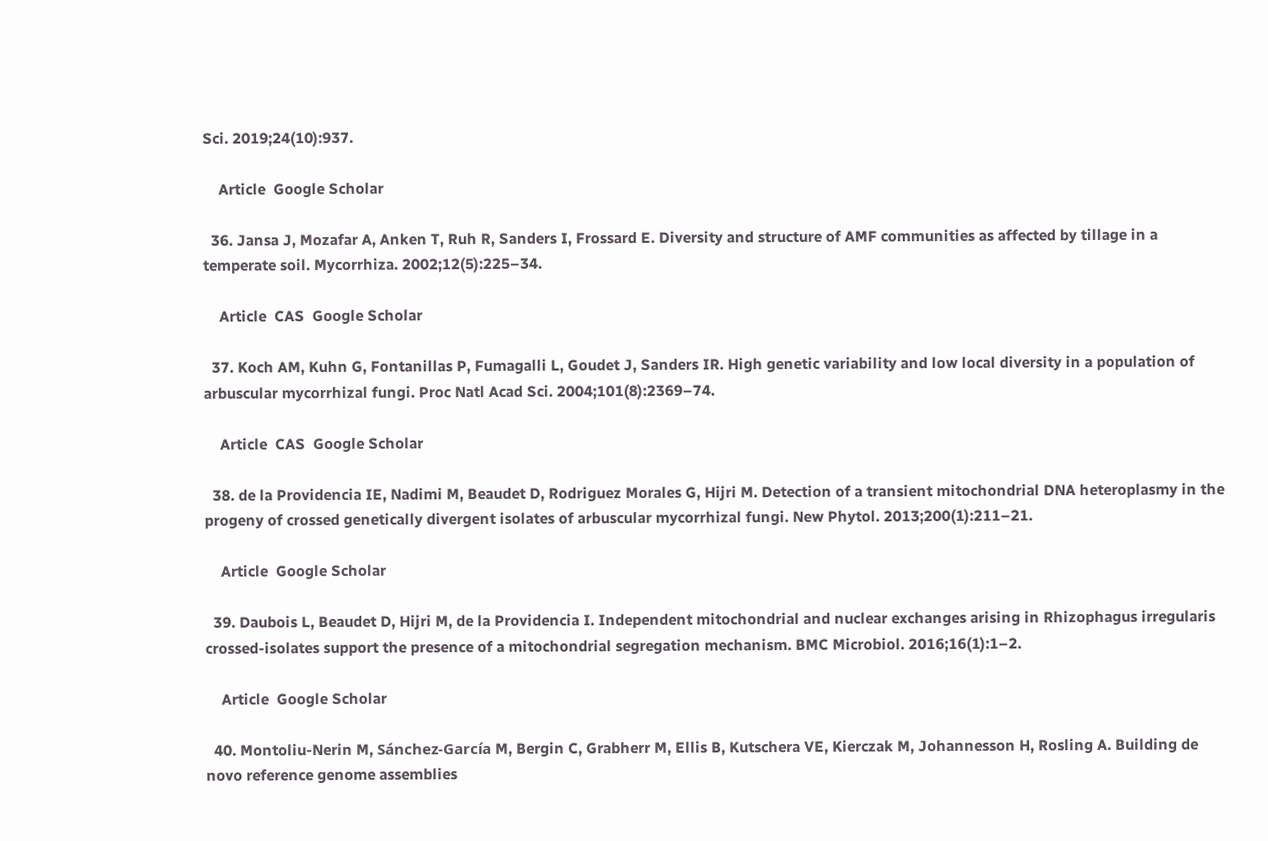Sci. 2019;24(10):937.

    Article  Google Scholar

  36. Jansa J, Mozafar A, Anken T, Ruh R, Sanders I, Frossard E. Diversity and structure of AMF communities as affected by tillage in a temperate soil. Mycorrhiza. 2002;12(5):225–34.

    Article  CAS  Google Scholar

  37. Koch AM, Kuhn G, Fontanillas P, Fumagalli L, Goudet J, Sanders IR. High genetic variability and low local diversity in a population of arbuscular mycorrhizal fungi. Proc Natl Acad Sci. 2004;101(8):2369–74.

    Article  CAS  Google Scholar

  38. de la Providencia IE, Nadimi M, Beaudet D, Rodriguez Morales G, Hijri M. Detection of a transient mitochondrial DNA heteroplasmy in the progeny of crossed genetically divergent isolates of arbuscular mycorrhizal fungi. New Phytol. 2013;200(1):211–21.

    Article  Google Scholar

  39. Daubois L, Beaudet D, Hijri M, de la Providencia I. Independent mitochondrial and nuclear exchanges arising in Rhizophagus irregularis crossed-isolates support the presence of a mitochondrial segregation mechanism. BMC Microbiol. 2016;16(1):1–2.

    Article  Google Scholar

  40. Montoliu-Nerin M, Sánchez-García M, Bergin C, Grabherr M, Ellis B, Kutschera VE, Kierczak M, Johannesson H, Rosling A. Building de novo reference genome assemblies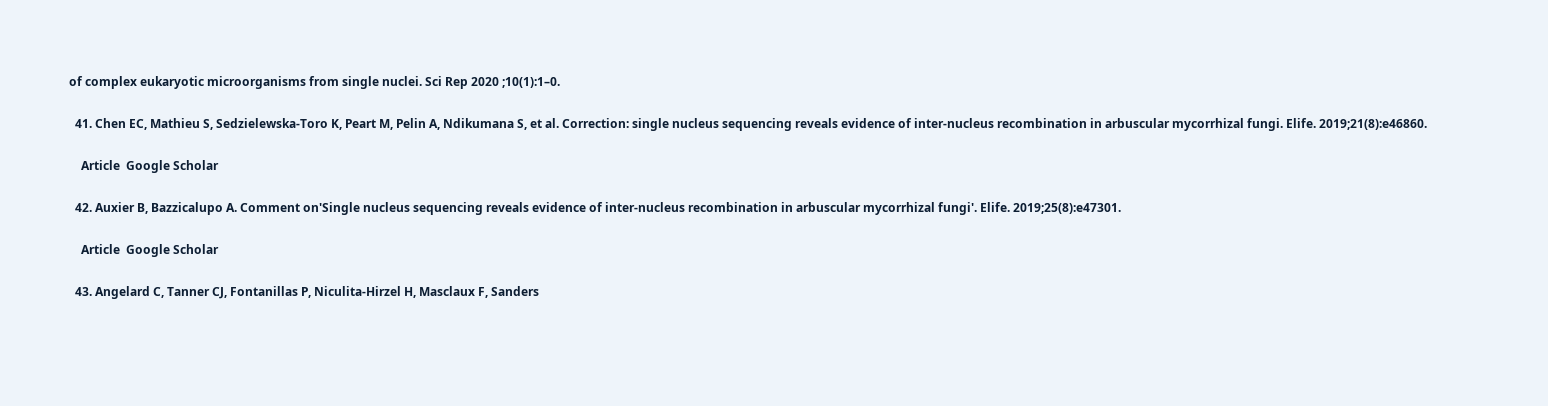of complex eukaryotic microorganisms from single nuclei. Sci Rep 2020 ;10(1):1–0.

  41. Chen EC, Mathieu S, Sedzielewska-Toro K, Peart M, Pelin A, Ndikumana S, et al. Correction: single nucleus sequencing reveals evidence of inter-nucleus recombination in arbuscular mycorrhizal fungi. Elife. 2019;21(8):e46860.

    Article  Google Scholar

  42. Auxier B, Bazzicalupo A. Comment on'Single nucleus sequencing reveals evidence of inter-nucleus recombination in arbuscular mycorrhizal fungi'. Elife. 2019;25(8):e47301.

    Article  Google Scholar

  43. Angelard C, Tanner CJ, Fontanillas P, Niculita-Hirzel H, Masclaux F, Sanders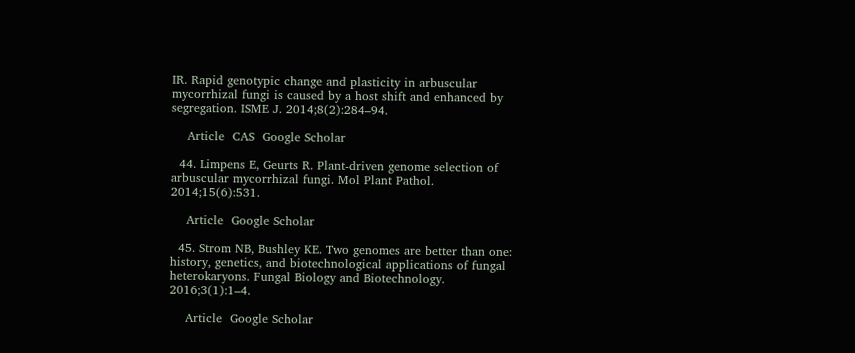IR. Rapid genotypic change and plasticity in arbuscular mycorrhizal fungi is caused by a host shift and enhanced by segregation. ISME J. 2014;8(2):284–94.

    Article  CAS  Google Scholar

  44. Limpens E, Geurts R. Plant-driven genome selection of arbuscular mycorrhizal fungi. Mol Plant Pathol. 2014;15(6):531.

    Article  Google Scholar

  45. Strom NB, Bushley KE. Two genomes are better than one: history, genetics, and biotechnological applications of fungal heterokaryons. Fungal Biology and Biotechnology. 2016;3(1):1–4.

    Article  Google Scholar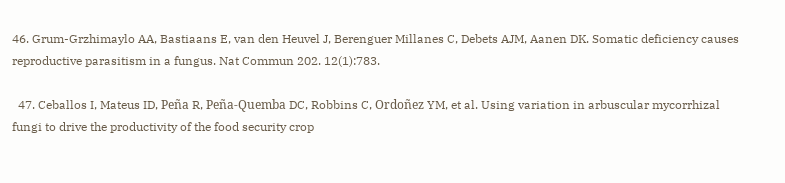46. Grum-Grzhimaylo AA, Bastiaans E, van den Heuvel J, Berenguer Millanes C, Debets AJM, Aanen DK. Somatic deficiency causes reproductive parasitism in a fungus. Nat Commun 202. 12(1):783.

  47. Ceballos I, Mateus ID, Peña R, Peña-Quemba DC, Robbins C, Ordoñez YM, et al. Using variation in arbuscular mycorrhizal fungi to drive the productivity of the food security crop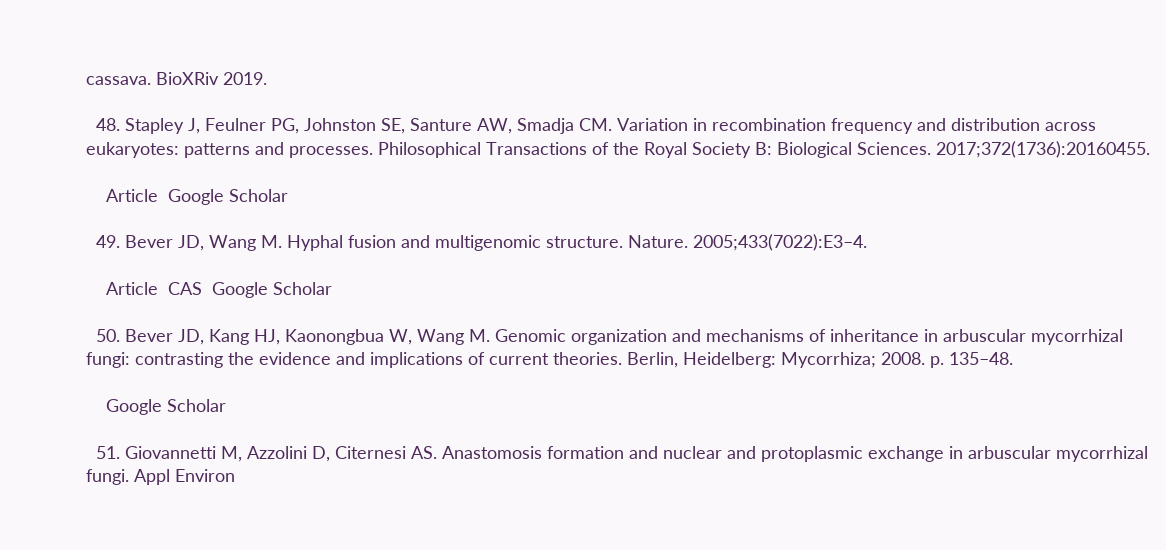cassava. BioXRiv 2019.

  48. Stapley J, Feulner PG, Johnston SE, Santure AW, Smadja CM. Variation in recombination frequency and distribution across eukaryotes: patterns and processes. Philosophical Transactions of the Royal Society B: Biological Sciences. 2017;372(1736):20160455.

    Article  Google Scholar

  49. Bever JD, Wang M. Hyphal fusion and multigenomic structure. Nature. 2005;433(7022):E3–4.

    Article  CAS  Google Scholar

  50. Bever JD, Kang HJ, Kaonongbua W, Wang M. Genomic organization and mechanisms of inheritance in arbuscular mycorrhizal fungi: contrasting the evidence and implications of current theories. Berlin, Heidelberg: Mycorrhiza; 2008. p. 135–48.

    Google Scholar

  51. Giovannetti M, Azzolini D, Citernesi AS. Anastomosis formation and nuclear and protoplasmic exchange in arbuscular mycorrhizal fungi. Appl Environ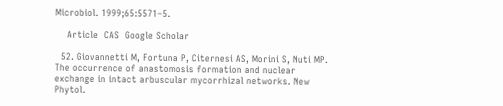Microbiol. 1999;65:5571–5.

    Article  CAS  Google Scholar

  52. Giovannetti M, Fortuna P, Citernesi AS, Morini S, Nuti MP. The occurrence of anastomosis formation and nuclear exchange in intact arbuscular mycorrhizal networks. New Phytol.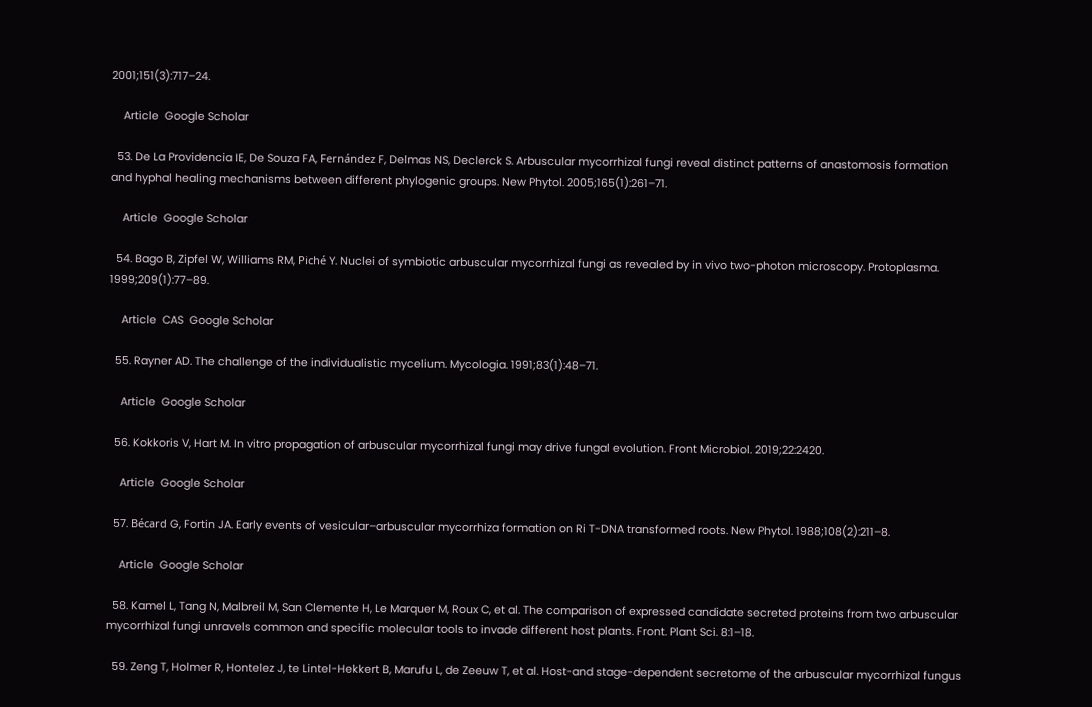2001;151(3):717–24.

    Article  Google Scholar

  53. De La Providencia IE, De Souza FA, Fernández F, Delmas NS, Declerck S. Arbuscular mycorrhizal fungi reveal distinct patterns of anastomosis formation and hyphal healing mechanisms between different phylogenic groups. New Phytol. 2005;165(1):261–71.

    Article  Google Scholar

  54. Bago B, Zipfel W, Williams RM, Piché Y. Nuclei of symbiotic arbuscular mycorrhizal fungi as revealed by in vivo two-photon microscopy. Protoplasma. 1999;209(1):77–89.

    Article  CAS  Google Scholar

  55. Rayner AD. The challenge of the individualistic mycelium. Mycologia. 1991;83(1):48–71.

    Article  Google Scholar

  56. Kokkoris V, Hart M. In vitro propagation of arbuscular mycorrhizal fungi may drive fungal evolution. Front Microbiol. 2019;22:2420.

    Article  Google Scholar

  57. Bécard G, Fortin JA. Early events of vesicular–arbuscular mycorrhiza formation on Ri T-DNA transformed roots. New Phytol. 1988;108(2):211–8.

    Article  Google Scholar

  58. Kamel L, Tang N, Malbreil M, San Clemente H, Le Marquer M, Roux C, et al. The comparison of expressed candidate secreted proteins from two arbuscular mycorrhizal fungi unravels common and specific molecular tools to invade different host plants. Front. Plant Sci. 8:1–18.

  59. Zeng T, Holmer R, Hontelez J, te Lintel-Hekkert B, Marufu L, de Zeeuw T, et al. Host-and stage-dependent secretome of the arbuscular mycorrhizal fungus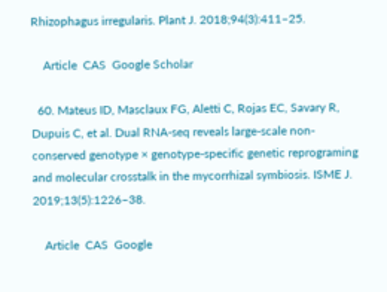Rhizophagus irregularis. Plant J. 2018;94(3):411–25.

    Article  CAS  Google Scholar

  60. Mateus ID, Masclaux FG, Aletti C, Rojas EC, Savary R, Dupuis C, et al. Dual RNA-seq reveals large-scale non-conserved genotype × genotype-specific genetic reprograming and molecular crosstalk in the mycorrhizal symbiosis. ISME J. 2019;13(5):1226–38.

    Article  CAS  Google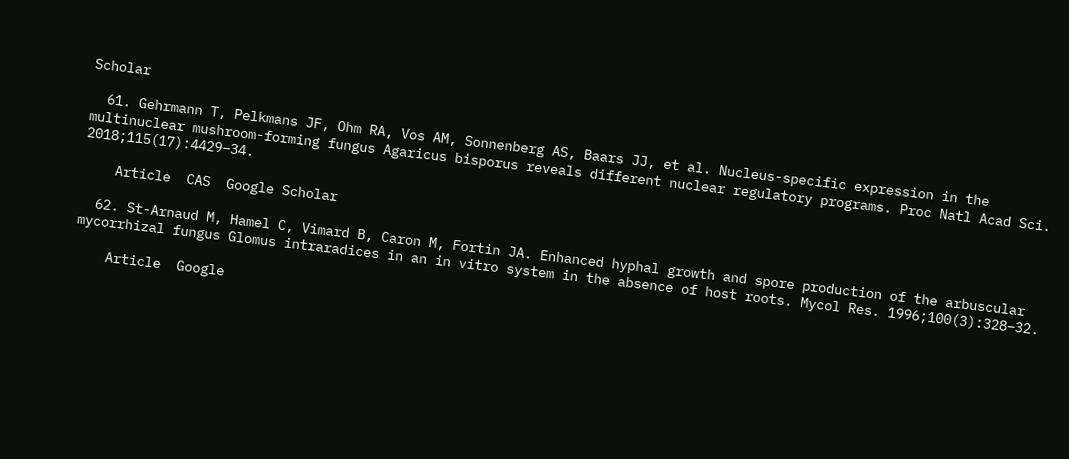Scholar

  61. Gehrmann T, Pelkmans JF, Ohm RA, Vos AM, Sonnenberg AS, Baars JJ, et al. Nucleus-specific expression in the multinuclear mushroom-forming fungus Agaricus bisporus reveals different nuclear regulatory programs. Proc Natl Acad Sci. 2018;115(17):4429–34.

    Article  CAS  Google Scholar

  62. St-Arnaud M, Hamel C, Vimard B, Caron M, Fortin JA. Enhanced hyphal growth and spore production of the arbuscular mycorrhizal fungus Glomus intraradices in an in vitro system in the absence of host roots. Mycol Res. 1996;100(3):328–32.

    Article  Google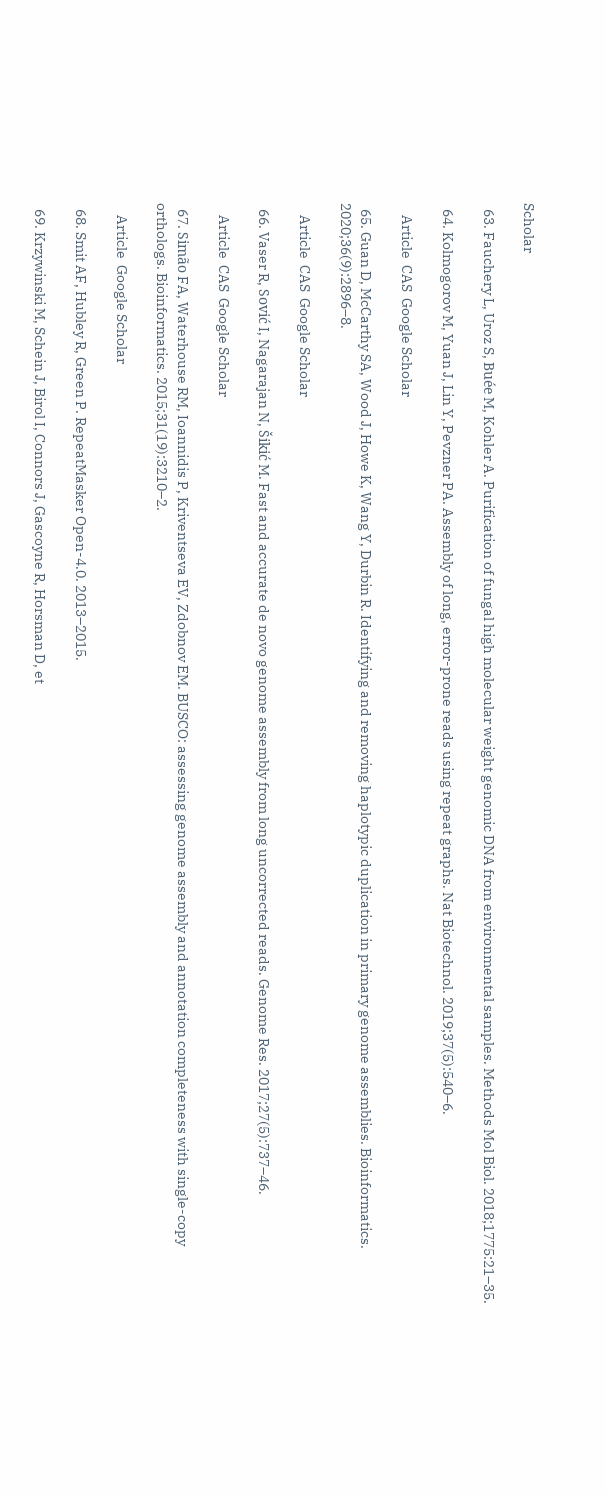Scholar

  63. Fauchery L, Uroz S, Buée M, Kohler A. Purification of fungal high molecular weight genomic DNA from environmental samples. Methods Mol Biol. 2018;1775:21–35.

  64. Kolmogorov M, Yuan J, Lin Y, Pevzner PA. Assembly of long, error-prone reads using repeat graphs. Nat Biotechnol. 2019;37(5):540–6.

    Article  CAS  Google Scholar

  65. Guan D, McCarthy SA, Wood J, Howe K, Wang Y, Durbin R. Identifying and removing haplotypic duplication in primary genome assemblies. Bioinformatics. 2020;36(9):2896–8.

    Article  CAS  Google Scholar

  66. Vaser R, Sović I, Nagarajan N, Šikić M. Fast and accurate de novo genome assembly from long uncorrected reads. Genome Res. 2017;27(5):737–46.

    Article  CAS  Google Scholar

  67. Simão FA, Waterhouse RM, Ioannidis P, Kriventseva EV, Zdobnov EM. BUSCO: assessing genome assembly and annotation completeness with single-copy orthologs. Bioinformatics. 2015;31(19):3210–2.

    Article  Google Scholar

  68. Smit AF, Hubley R, Green P. RepeatMasker Open-4.0. 2013–2015.

  69. Krzywinski M, Schein J, Birol I, Connors J, Gascoyne R, Horsman D, et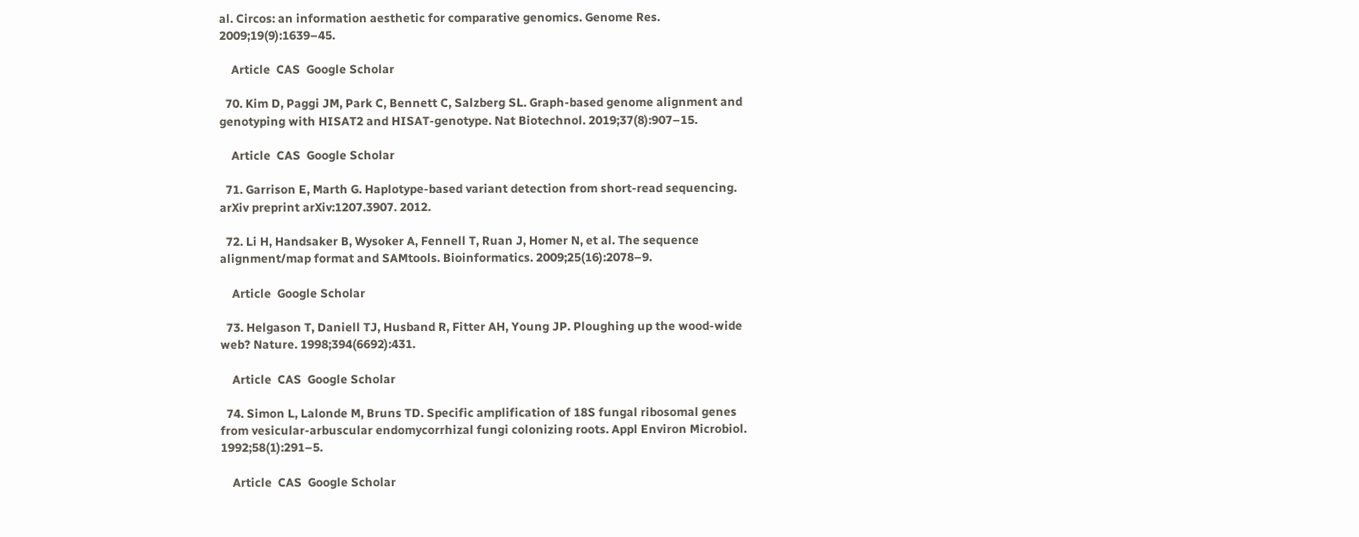al. Circos: an information aesthetic for comparative genomics. Genome Res. 2009;19(9):1639–45.

    Article  CAS  Google Scholar

  70. Kim D, Paggi JM, Park C, Bennett C, Salzberg SL. Graph-based genome alignment and genotyping with HISAT2 and HISAT-genotype. Nat Biotechnol. 2019;37(8):907–15.

    Article  CAS  Google Scholar

  71. Garrison E, Marth G. Haplotype-based variant detection from short-read sequencing. arXiv preprint arXiv:1207.3907. 2012.

  72. Li H, Handsaker B, Wysoker A, Fennell T, Ruan J, Homer N, et al. The sequence alignment/map format and SAMtools. Bioinformatics. 2009;25(16):2078–9.

    Article  Google Scholar

  73. Helgason T, Daniell TJ, Husband R, Fitter AH, Young JP. Ploughing up the wood-wide web? Nature. 1998;394(6692):431.

    Article  CAS  Google Scholar

  74. Simon L, Lalonde M, Bruns TD. Specific amplification of 18S fungal ribosomal genes from vesicular-arbuscular endomycorrhizal fungi colonizing roots. Appl Environ Microbiol. 1992;58(1):291–5.

    Article  CAS  Google Scholar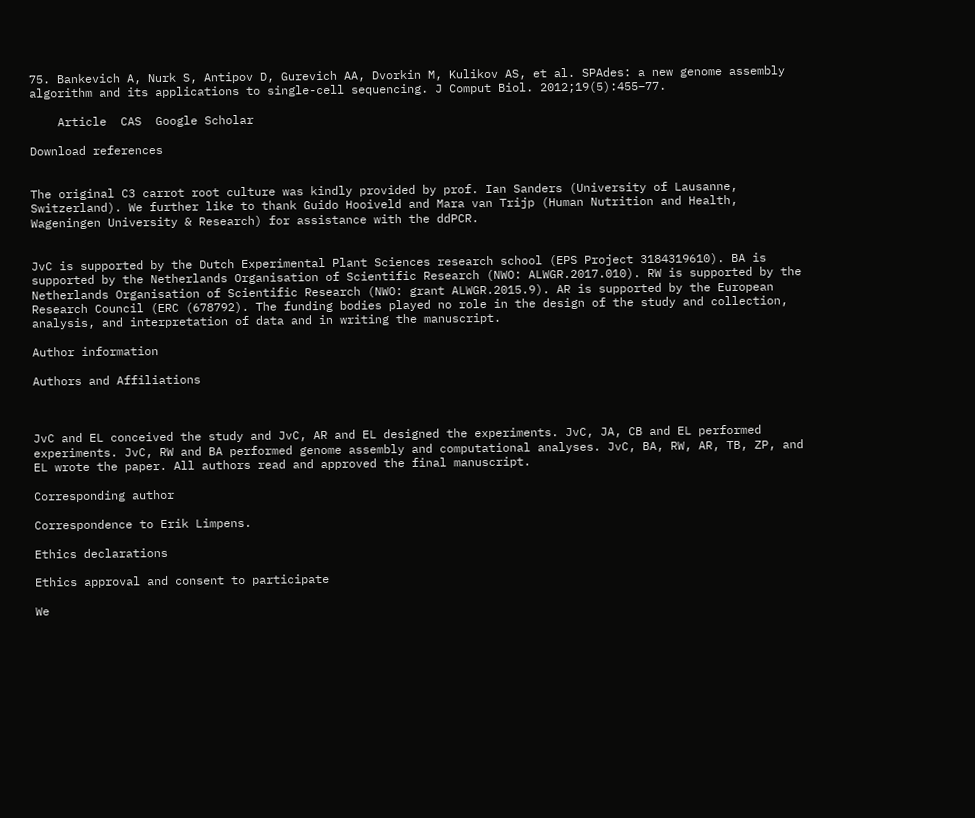75. Bankevich A, Nurk S, Antipov D, Gurevich AA, Dvorkin M, Kulikov AS, et al. SPAdes: a new genome assembly algorithm and its applications to single-cell sequencing. J Comput Biol. 2012;19(5):455–77.

    Article  CAS  Google Scholar

Download references


The original C3 carrot root culture was kindly provided by prof. Ian Sanders (University of Lausanne, Switzerland). We further like to thank Guido Hooiveld and Mara van Trijp (Human Nutrition and Health, Wageningen University & Research) for assistance with the ddPCR.


JvC is supported by the Dutch Experimental Plant Sciences research school (EPS Project 3184319610). BA is supported by the Netherlands Organisation of Scientific Research (NWO: ALWGR.2017.010). RW is supported by the Netherlands Organisation of Scientific Research (NWO: grant ALWGR.2015.9). AR is supported by the European Research Council (ERC (678792). The funding bodies played no role in the design of the study and collection, analysis, and interpretation of data and in writing the manuscript.

Author information

Authors and Affiliations



JvC and EL conceived the study and JvC, AR and EL designed the experiments. JvC, JA, CB and EL performed experiments. JvC, RW and BA performed genome assembly and computational analyses. JvC, BA, RW, AR, TB, ZP, and EL wrote the paper. All authors read and approved the final manuscript.

Corresponding author

Correspondence to Erik Limpens.

Ethics declarations

Ethics approval and consent to participate

We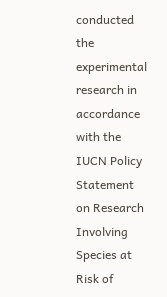conducted the experimental research in accordance with the IUCN Policy Statement on Research Involving Species at Risk of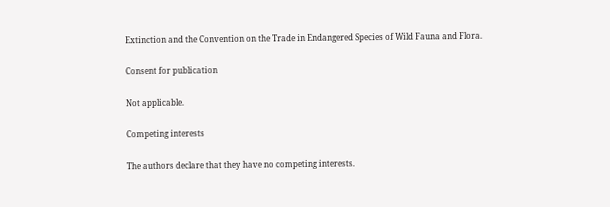Extinction and the Convention on the Trade in Endangered Species of Wild Fauna and Flora.

Consent for publication

Not applicable.

Competing interests

The authors declare that they have no competing interests.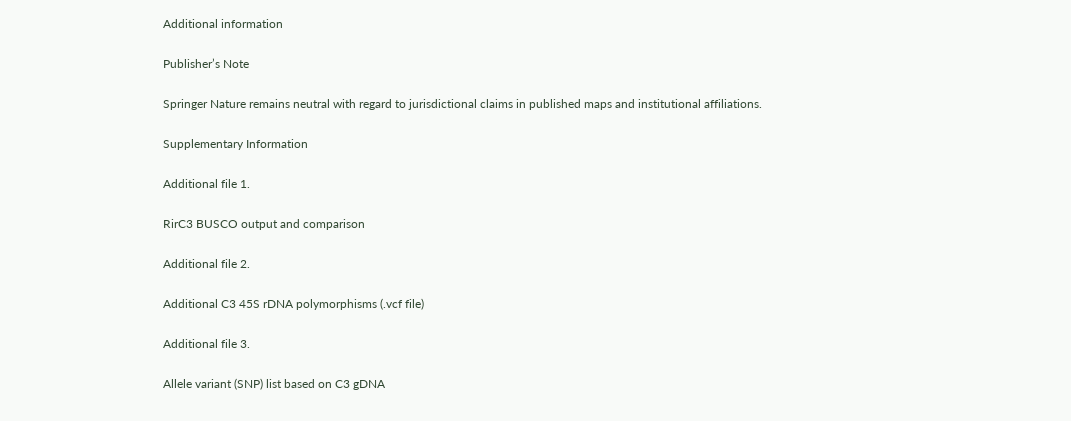Additional information

Publisher’s Note

Springer Nature remains neutral with regard to jurisdictional claims in published maps and institutional affiliations.

Supplementary Information

Additional file 1.

RirC3 BUSCO output and comparison

Additional file 2.

Additional C3 45S rDNA polymorphisms (.vcf file)

Additional file 3.

Allele variant (SNP) list based on C3 gDNA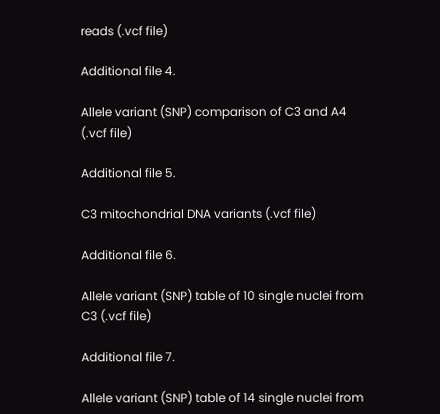reads (.vcf file)

Additional file 4.

Allele variant (SNP) comparison of C3 and A4 (.vcf file)

Additional file 5.

C3 mitochondrial DNA variants (.vcf file)

Additional file 6.

Allele variant (SNP) table of 10 single nuclei from C3 (.vcf file)

Additional file 7.

Allele variant (SNP) table of 14 single nuclei from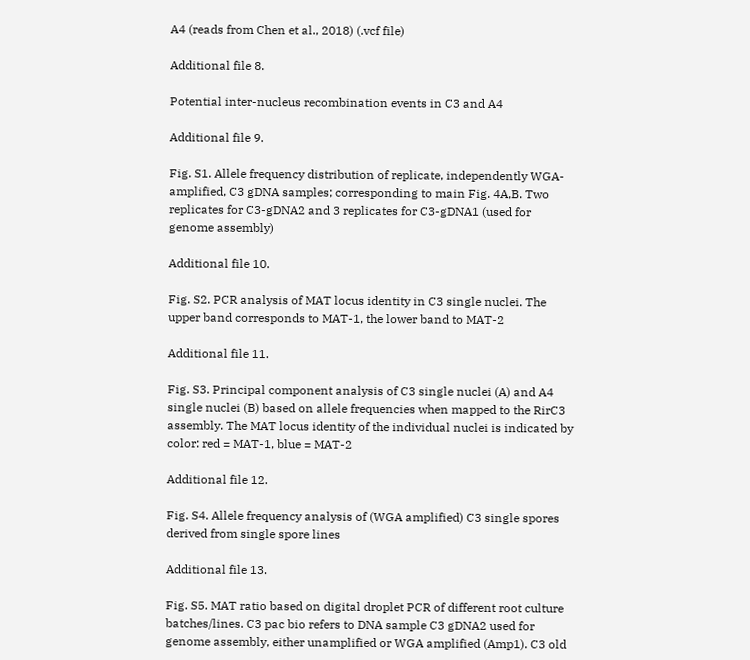A4 (reads from Chen et al., 2018) (.vcf file)

Additional file 8.

Potential inter-nucleus recombination events in C3 and A4

Additional file 9.

Fig. S1. Allele frequency distribution of replicate, independently WGA-amplified, C3 gDNA samples; corresponding to main Fig. 4A,B. Two replicates for C3-gDNA2 and 3 replicates for C3-gDNA1 (used for genome assembly)

Additional file 10.

Fig. S2. PCR analysis of MAT locus identity in C3 single nuclei. The upper band corresponds to MAT-1, the lower band to MAT-2

Additional file 11.

Fig. S3. Principal component analysis of C3 single nuclei (A) and A4 single nuclei (B) based on allele frequencies when mapped to the RirC3 assembly. The MAT locus identity of the individual nuclei is indicated by color: red = MAT-1, blue = MAT-2

Additional file 12.

Fig. S4. Allele frequency analysis of (WGA amplified) C3 single spores derived from single spore lines

Additional file 13.

Fig. S5. MAT ratio based on digital droplet PCR of different root culture batches/lines. C3 pac bio refers to DNA sample C3 gDNA2 used for genome assembly, either unamplified or WGA amplified (Amp1). C3 old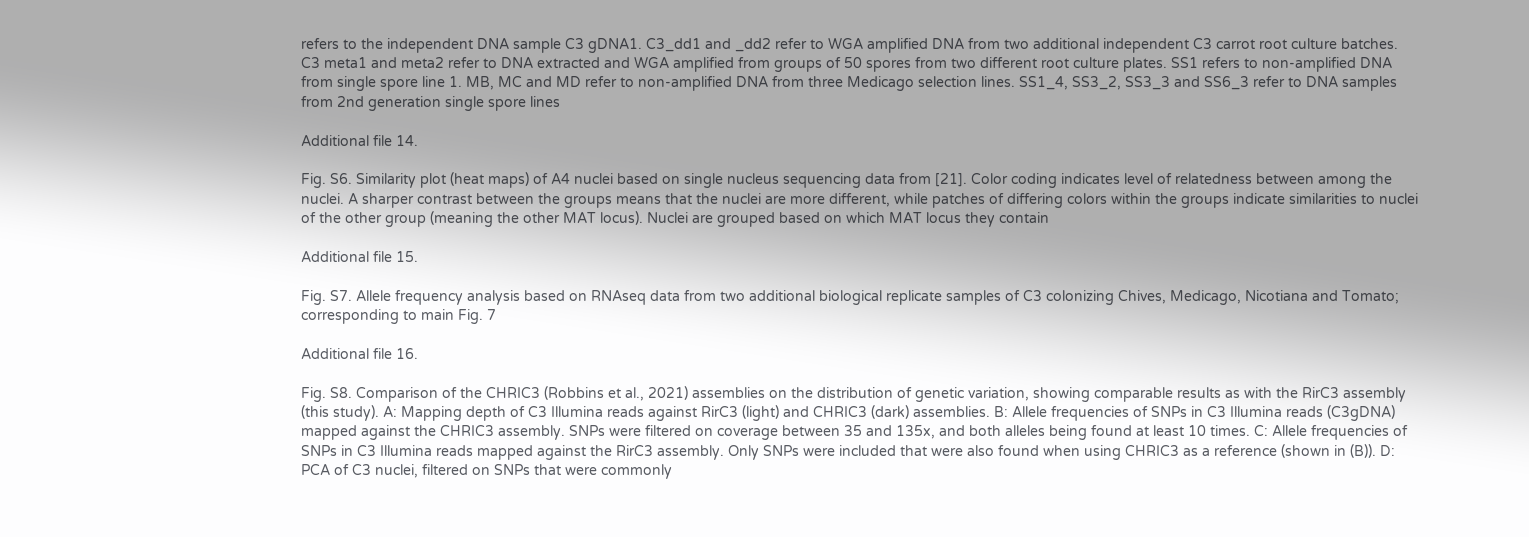refers to the independent DNA sample C3 gDNA1. C3_dd1 and _dd2 refer to WGA amplified DNA from two additional independent C3 carrot root culture batches. C3 meta1 and meta2 refer to DNA extracted and WGA amplified from groups of 50 spores from two different root culture plates. SS1 refers to non-amplified DNA from single spore line 1. MB, MC and MD refer to non-amplified DNA from three Medicago selection lines. SS1_4, SS3_2, SS3_3 and SS6_3 refer to DNA samples from 2nd generation single spore lines

Additional file 14.

Fig. S6. Similarity plot (heat maps) of A4 nuclei based on single nucleus sequencing data from [21]. Color coding indicates level of relatedness between among the nuclei. A sharper contrast between the groups means that the nuclei are more different, while patches of differing colors within the groups indicate similarities to nuclei of the other group (meaning the other MAT locus). Nuclei are grouped based on which MAT locus they contain

Additional file 15.

Fig. S7. Allele frequency analysis based on RNAseq data from two additional biological replicate samples of C3 colonizing Chives, Medicago, Nicotiana and Tomato; corresponding to main Fig. 7

Additional file 16.

Fig. S8. Comparison of the CHRIC3 (Robbins et al., 2021) assemblies on the distribution of genetic variation, showing comparable results as with the RirC3 assembly (this study). A: Mapping depth of C3 Illumina reads against RirC3 (light) and CHRIC3 (dark) assemblies. B: Allele frequencies of SNPs in C3 Illumina reads (C3gDNA) mapped against the CHRIC3 assembly. SNPs were filtered on coverage between 35 and 135x, and both alleles being found at least 10 times. C: Allele frequencies of SNPs in C3 Illumina reads mapped against the RirC3 assembly. Only SNPs were included that were also found when using CHRIC3 as a reference (shown in (B)). D: PCA of C3 nuclei, filtered on SNPs that were commonly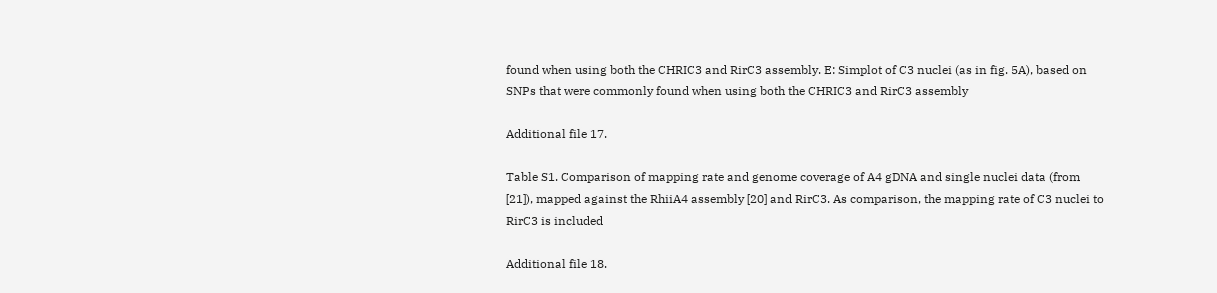found when using both the CHRIC3 and RirC3 assembly. E: Simplot of C3 nuclei (as in fig. 5A), based on SNPs that were commonly found when using both the CHRIC3 and RirC3 assembly

Additional file 17.

Table S1. Comparison of mapping rate and genome coverage of A4 gDNA and single nuclei data (from [21]), mapped against the RhiiA4 assembly [20] and RirC3. As comparison, the mapping rate of C3 nuclei to RirC3 is included

Additional file 18.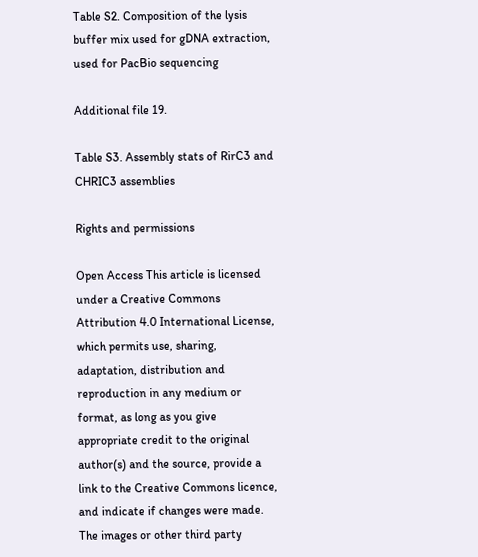Table S2. Composition of the lysis buffer mix used for gDNA extraction, used for PacBio sequencing

Additional file 19.

Table S3. Assembly stats of RirC3 and CHRIC3 assemblies

Rights and permissions

Open Access This article is licensed under a Creative Commons Attribution 4.0 International License, which permits use, sharing, adaptation, distribution and reproduction in any medium or format, as long as you give appropriate credit to the original author(s) and the source, provide a link to the Creative Commons licence, and indicate if changes were made. The images or other third party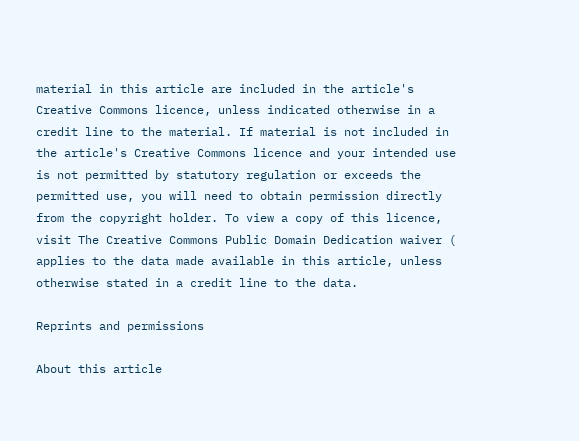material in this article are included in the article's Creative Commons licence, unless indicated otherwise in a credit line to the material. If material is not included in the article's Creative Commons licence and your intended use is not permitted by statutory regulation or exceeds the permitted use, you will need to obtain permission directly from the copyright holder. To view a copy of this licence, visit The Creative Commons Public Domain Dedication waiver ( applies to the data made available in this article, unless otherwise stated in a credit line to the data.

Reprints and permissions

About this article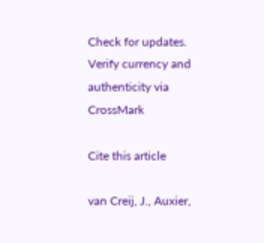Check for updates. Verify currency and authenticity via CrossMark

Cite this article

van Creij, J., Auxier,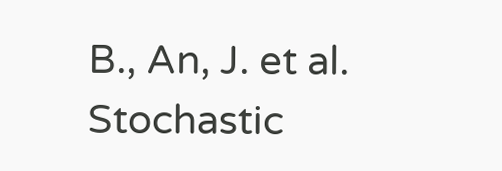B., An, J. et al. Stochastic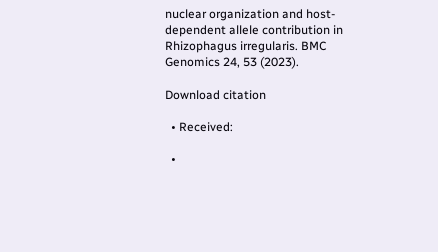nuclear organization and host-dependent allele contribution in Rhizophagus irregularis. BMC Genomics 24, 53 (2023).

Download citation

  • Received:

  •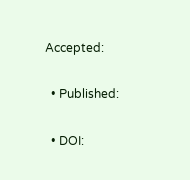Accepted:

  • Published:

  • DOI: